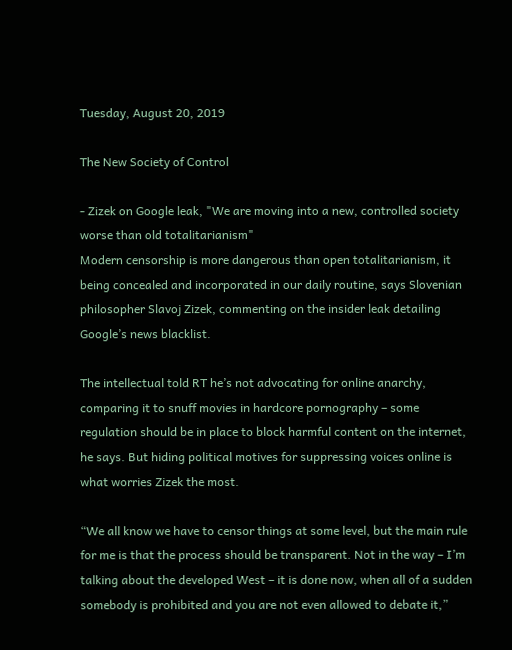Tuesday, August 20, 2019

The New Society of Control

- Zizek on Google leak, "We are moving into a new, controlled society worse than old totalitarianism"
Modern censorship is more dangerous than open totalitarianism, it being concealed and incorporated in our daily routine, says Slovenian philosopher Slavoj Zizek, commenting on the insider leak detailing Google’s news blacklist.

The intellectual told RT he’s not advocating for online anarchy, comparing it to snuff movies in hardcore pornography – some regulation should be in place to block harmful content on the internet, he says. But hiding political motives for suppressing voices online is what worries Zizek the most.

“We all know we have to censor things at some level, but the main rule for me is that the process should be transparent. Not in the way – I’m talking about the developed West – it is done now, when all of a sudden somebody is prohibited and you are not even allowed to debate it,”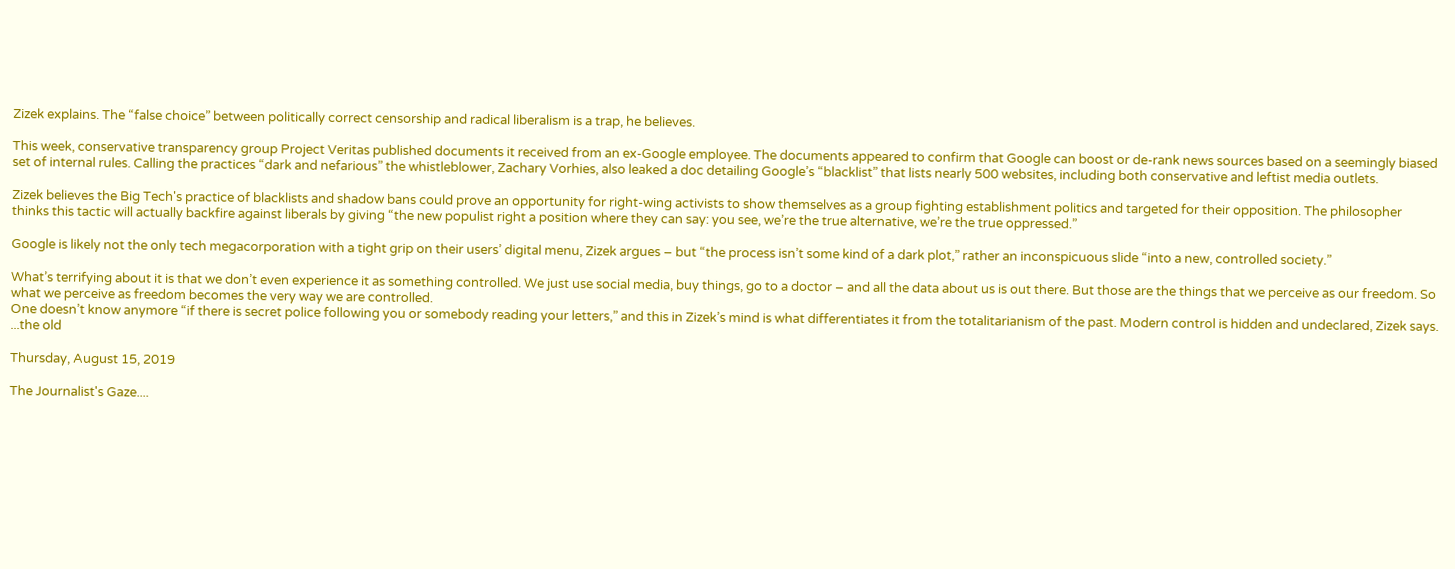Zizek explains. The “false choice” between politically correct censorship and radical liberalism is a trap, he believes.

This week, conservative transparency group Project Veritas published documents it received from an ex-Google employee. The documents appeared to confirm that Google can boost or de-rank news sources based on a seemingly biased set of internal rules. Calling the practices “dark and nefarious” the whistleblower, Zachary Vorhies, also leaked a doc detailing Google’s “blacklist” that lists nearly 500 websites, including both conservative and leftist media outlets.

Zizek believes the Big Tech's practice of blacklists and shadow bans could prove an opportunity for right-wing activists to show themselves as a group fighting establishment politics and targeted for their opposition. The philosopher thinks this tactic will actually backfire against liberals by giving “the new populist right a position where they can say: you see, we’re the true alternative, we’re the true oppressed.”

Google is likely not the only tech megacorporation with a tight grip on their users’ digital menu, Zizek argues – but “the process isn’t some kind of a dark plot,” rather an inconspicuous slide “into a new, controlled society.”

What’s terrifying about it is that we don’t even experience it as something controlled. We just use social media, buy things, go to a doctor – and all the data about us is out there. But those are the things that we perceive as our freedom. So what we perceive as freedom becomes the very way we are controlled.
One doesn’t know anymore “if there is secret police following you or somebody reading your letters,” and this in Zizek’s mind is what differentiates it from the totalitarianism of the past. Modern control is hidden and undeclared, Zizek says.
...the old

Thursday, August 15, 2019

The Journalist's Gaze....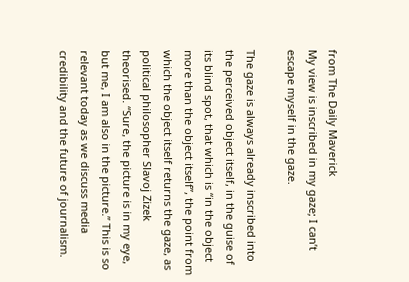from The Daily Maverick
My view is inscribed in my gaze; I can’t escape myself in the gaze.

The gaze is always already inscribed into the perceived object itself, in the guise of its blind spot, that which is “in the object more than the object itself”, the point from which the object itself returns the gaze, as political philosopher Slavoj Zizek theorised. “Sure, the picture is in my eye, but me, I am also in the picture.” This is so relevant today as we discuss media credibility and the future of journalism.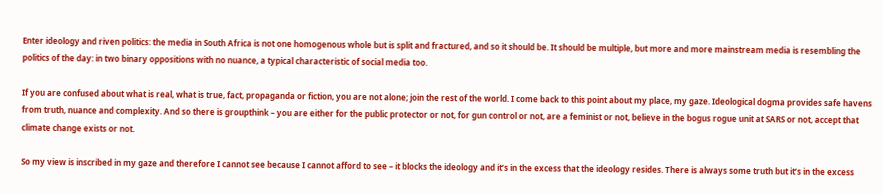Enter ideology and riven politics: the media in South Africa is not one homogenous whole but is split and fractured, and so it should be. It should be multiple, but more and more mainstream media is resembling the politics of the day: in two binary oppositions with no nuance, a typical characteristic of social media too.

If you are confused about what is real, what is true, fact, propaganda or fiction, you are not alone; join the rest of the world. I come back to this point about my place, my gaze. Ideological dogma provides safe havens from truth, nuance and complexity. And so there is groupthink – you are either for the public protector or not, for gun control or not, are a feminist or not, believe in the bogus rogue unit at SARS or not, accept that climate change exists or not.

So my view is inscribed in my gaze and therefore I cannot see because I cannot afford to see – it blocks the ideology and it’s in the excess that the ideology resides. There is always some truth but it’s in the excess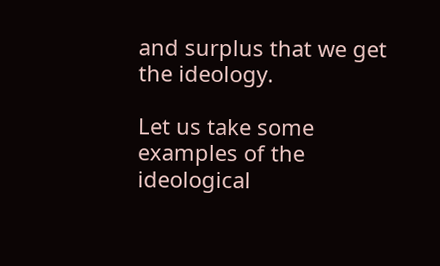and surplus that we get the ideology.

Let us take some examples of the ideological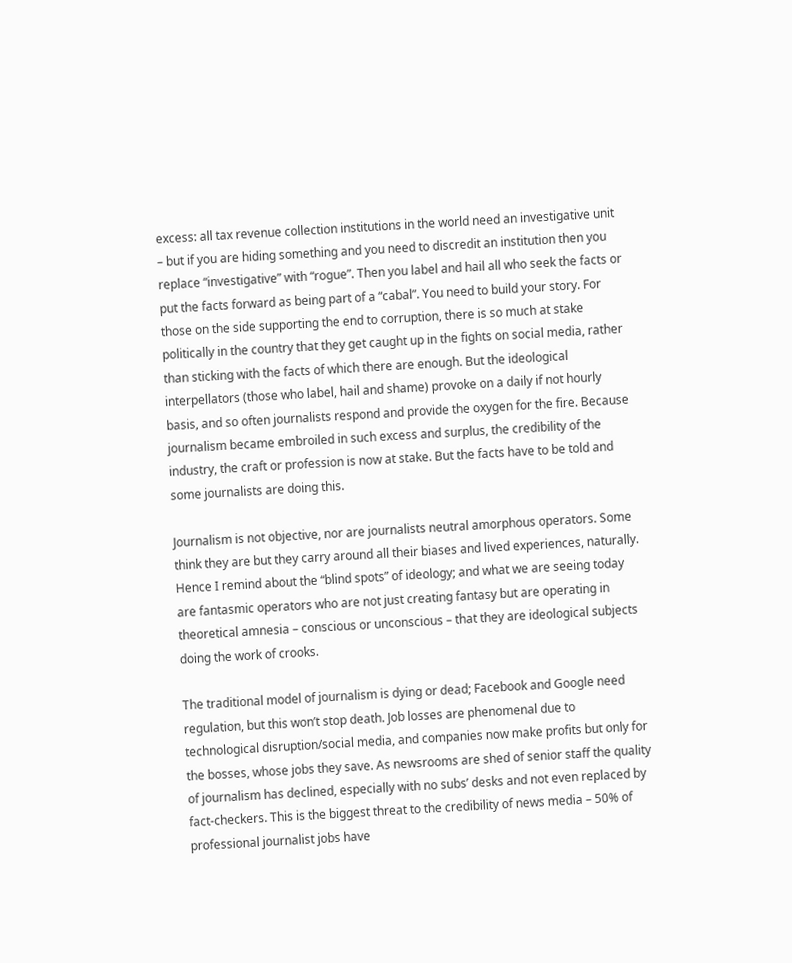excess: all tax revenue collection institutions in the world need an investigative unit – but if you are hiding something and you need to discredit an institution then you replace “investigative” with “rogue”. Then you label and hail all who seek the facts or put the facts forward as being part of a “cabal”. You need to build your story. For those on the side supporting the end to corruption, there is so much at stake politically in the country that they get caught up in the fights on social media, rather than sticking with the facts of which there are enough. But the ideological interpellators (those who label, hail and shame) provoke on a daily if not hourly basis, and so often journalists respond and provide the oxygen for the fire. Because journalism became embroiled in such excess and surplus, the credibility of the industry, the craft or profession is now at stake. But the facts have to be told and some journalists are doing this.

Journalism is not objective, nor are journalists neutral amorphous operators. Some think they are but they carry around all their biases and lived experiences, naturally. Hence I remind about the “blind spots” of ideology; and what we are seeing today are fantasmic operators who are not just creating fantasy but are operating in theoretical amnesia – conscious or unconscious – that they are ideological subjects doing the work of crooks.

The traditional model of journalism is dying or dead; Facebook and Google need regulation, but this won’t stop death. Job losses are phenomenal due to technological disruption/social media, and companies now make profits but only for the bosses, whose jobs they save. As newsrooms are shed of senior staff the quality of journalism has declined, especially with no subs’ desks and not even replaced by fact-checkers. This is the biggest threat to the credibility of news media – 50% of professional journalist jobs have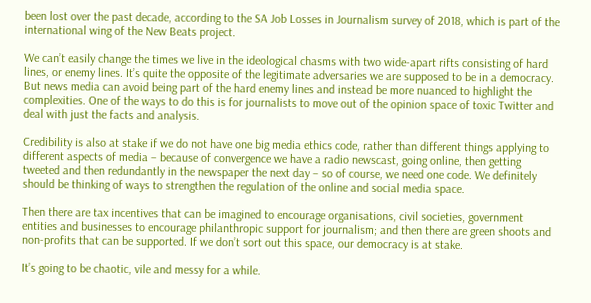been lost over the past decade, according to the SA Job Losses in Journalism survey of 2018, which is part of the international wing of the New Beats project.

We can’t easily change the times we live in the ideological chasms with two wide-apart rifts consisting of hard lines, or enemy lines. It’s quite the opposite of the legitimate adversaries we are supposed to be in a democracy. But news media can avoid being part of the hard enemy lines and instead be more nuanced to highlight the complexities. One of the ways to do this is for journalists to move out of the opinion space of toxic Twitter and deal with just the facts and analysis.

Credibility is also at stake if we do not have one big media ethics code, rather than different things applying to different aspects of media – because of convergence we have a radio newscast, going online, then getting tweeted and then redundantly in the newspaper the next day – so of course, we need one code. We definitely should be thinking of ways to strengthen the regulation of the online and social media space.

Then there are tax incentives that can be imagined to encourage organisations, civil societies, government entities and businesses to encourage philanthropic support for journalism; and then there are green shoots and non-profits that can be supported. If we don’t sort out this space, our democracy is at stake.

It’s going to be chaotic, vile and messy for a while.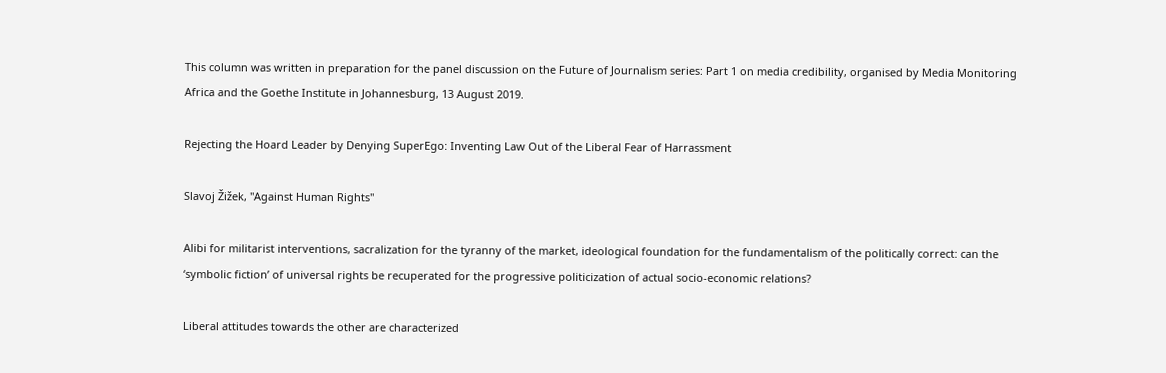This column was written in preparation for the panel discussion on the Future of Journalism series: Part 1 on media credibility, organised by Media Monitoring Africa and the Goethe Institute in Johannesburg, 13 August 2019.

Rejecting the Hoard Leader by Denying SuperEgo: Inventing Law Out of the Liberal Fear of Harrassment

Slavoj Žižek, "Against Human Rights"

Alibi for militarist interventions, sacralization for the tyranny of the market, ideological foundation for the fundamentalism of the politically correct: can the ‘symbolic fiction’ of universal rights be recuperated for the progressive politicization of actual socio-economic relations?

Liberal attitudes towards the other are characterized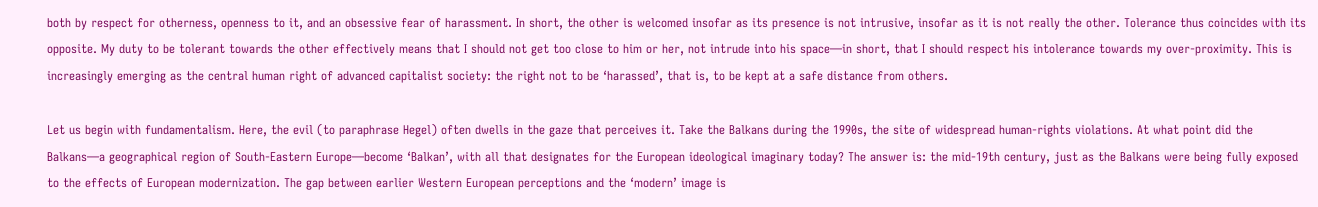both by respect for otherness, openness to it, and an obsessive fear of harassment. In short, the other is welcomed insofar as its presence is not intrusive, insofar as it is not really the other. Tolerance thus coincides with its opposite. My duty to be tolerant towards the other effectively means that I should not get too close to him or her, not intrude into his space—in short, that I should respect his intolerance towards my over-proximity. This is increasingly emerging as the central human right of advanced capitalist society: the right not to be ‘harassed’, that is, to be kept at a safe distance from others.

Let us begin with fundamentalism. Here, the evil (to paraphrase Hegel) often dwells in the gaze that perceives it. Take the Balkans during the 1990s, the site of widespread human-rights violations. At what point did the Balkans—a geographical region of South-Eastern Europe—become ‘Balkan’, with all that designates for the European ideological imaginary today? The answer is: the mid-19th century, just as the Balkans were being fully exposed to the effects of European modernization. The gap between earlier Western European perceptions and the ‘modern’ image is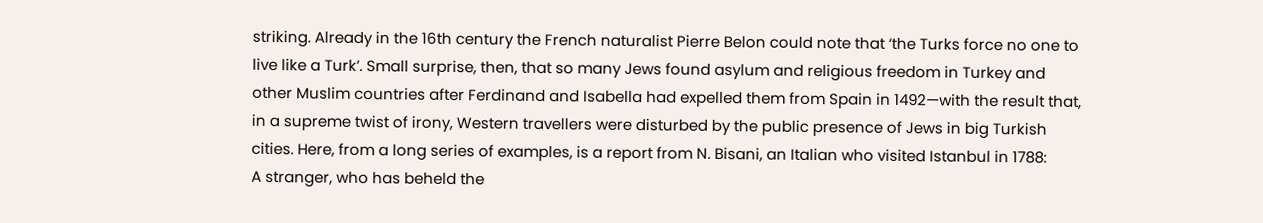striking. Already in the 16th century the French naturalist Pierre Belon could note that ‘the Turks force no one to live like a Turk’. Small surprise, then, that so many Jews found asylum and religious freedom in Turkey and other Muslim countries after Ferdinand and Isabella had expelled them from Spain in 1492—with the result that, in a supreme twist of irony, Western travellers were disturbed by the public presence of Jews in big Turkish cities. Here, from a long series of examples, is a report from N. Bisani, an Italian who visited Istanbul in 1788:
A stranger, who has beheld the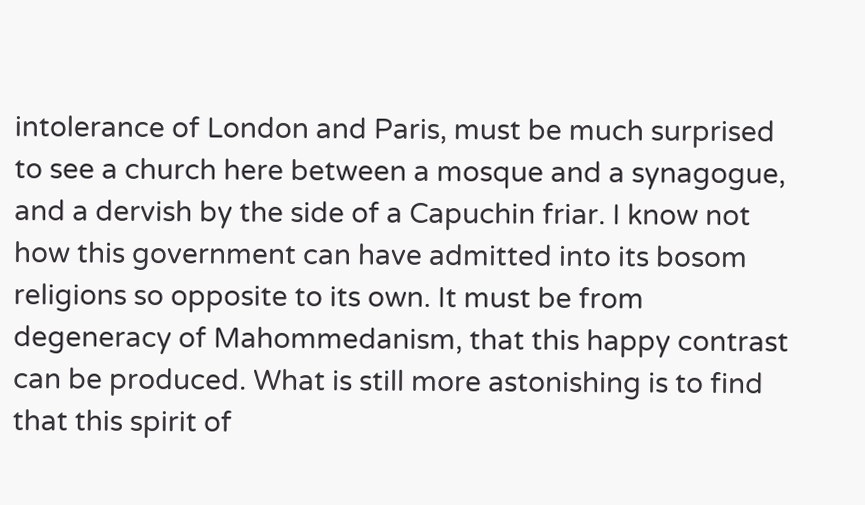intolerance of London and Paris, must be much surprised to see a church here between a mosque and a synagogue, and a dervish by the side of a Capuchin friar. I know not how this government can have admitted into its bosom religions so opposite to its own. It must be from degeneracy of Mahommedanism, that this happy contrast can be produced. What is still more astonishing is to find that this spirit of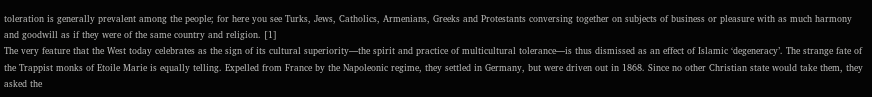toleration is generally prevalent among the people; for here you see Turks, Jews, Catholics, Armenians, Greeks and Protestants conversing together on subjects of business or pleasure with as much harmony and goodwill as if they were of the same country and religion. [1]
The very feature that the West today celebrates as the sign of its cultural superiority—the spirit and practice of multicultural tolerance—is thus dismissed as an effect of Islamic ‘degeneracy’. The strange fate of the Trappist monks of Etoile Marie is equally telling. Expelled from France by the Napoleonic regime, they settled in Germany, but were driven out in 1868. Since no other Christian state would take them, they asked the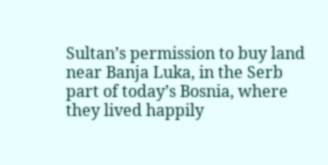Sultan’s permission to buy land near Banja Luka, in the Serb part of today’s Bosnia, where they lived happily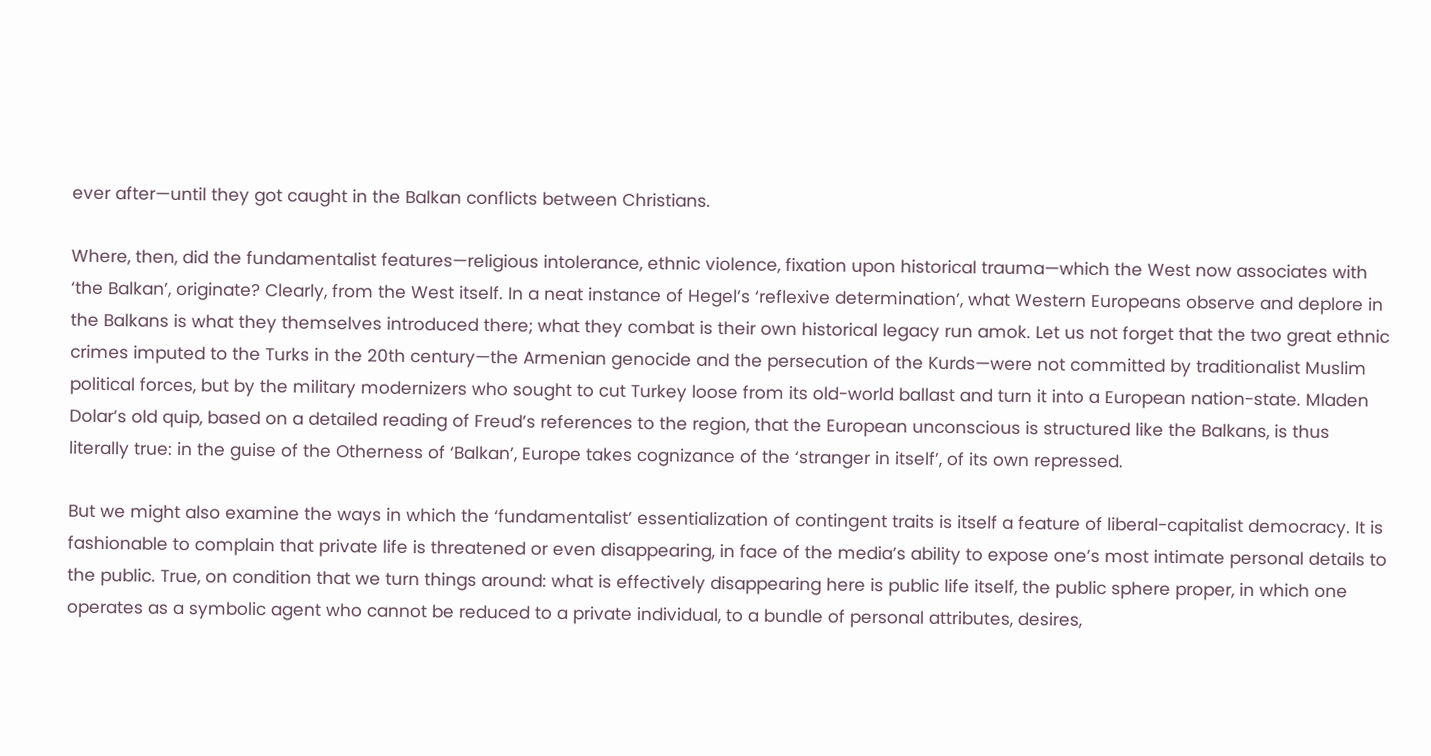ever after—until they got caught in the Balkan conflicts between Christians.

Where, then, did the fundamentalist features—religious intolerance, ethnic violence, fixation upon historical trauma—which the West now associates with ‘the Balkan’, originate? Clearly, from the West itself. In a neat instance of Hegel’s ‘reflexive determination’, what Western Europeans observe and deplore in the Balkans is what they themselves introduced there; what they combat is their own historical legacy run amok. Let us not forget that the two great ethnic crimes imputed to the Turks in the 20th century—the Armenian genocide and the persecution of the Kurds—were not committed by traditionalist Muslim political forces, but by the military modernizers who sought to cut Turkey loose from its old-world ballast and turn it into a European nation-state. Mladen Dolar’s old quip, based on a detailed reading of Freud’s references to the region, that the European unconscious is structured like the Balkans, is thus literally true: in the guise of the Otherness of ‘Balkan’, Europe takes cognizance of the ‘stranger in itself’, of its own repressed.

But we might also examine the ways in which the ‘fundamentalist’ essentialization of contingent traits is itself a feature of liberal-capitalist democracy. It is fashionable to complain that private life is threatened or even disappearing, in face of the media’s ability to expose one’s most intimate personal details to the public. True, on condition that we turn things around: what is effectively disappearing here is public life itself, the public sphere proper, in which one operates as a symbolic agent who cannot be reduced to a private individual, to a bundle of personal attributes, desires,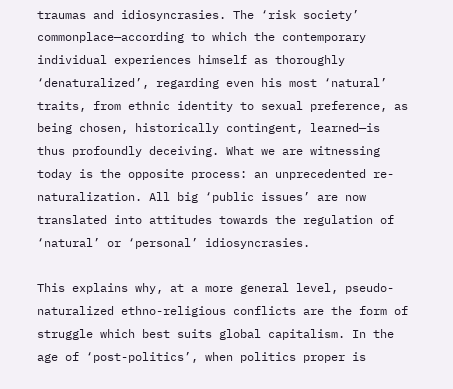traumas and idiosyncrasies. The ‘risk society’ commonplace—according to which the contemporary individual experiences himself as thoroughly ‘denaturalized’, regarding even his most ‘natural’ traits, from ethnic identity to sexual preference, as being chosen, historically contingent, learned—is thus profoundly deceiving. What we are witnessing today is the opposite process: an unprecedented re-naturalization. All big ‘public issues’ are now translated into attitudes towards the regulation of ‘natural’ or ‘personal’ idiosyncrasies.

This explains why, at a more general level, pseudo-naturalized ethno-religious conflicts are the form of struggle which best suits global capitalism. In the age of ‘post-politics’, when politics proper is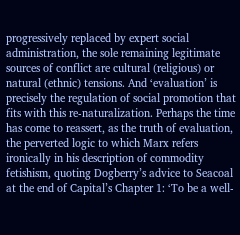progressively replaced by expert social administration, the sole remaining legitimate sources of conflict are cultural (religious) or natural (ethnic) tensions. And ‘evaluation’ is precisely the regulation of social promotion that fits with this re-naturalization. Perhaps the time has come to reassert, as the truth of evaluation, the perverted logic to which Marx refers ironically in his description of commodity fetishism, quoting Dogberry’s advice to Seacoal at the end of Capital’s Chapter 1: ‘To be a well-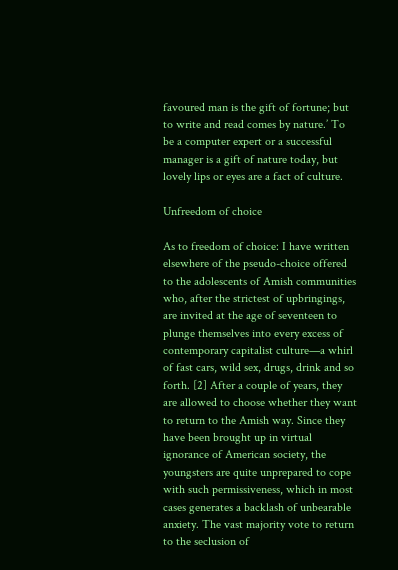favoured man is the gift of fortune; but to write and read comes by nature.’ To be a computer expert or a successful manager is a gift of nature today, but lovely lips or eyes are a fact of culture.

Unfreedom of choice

As to freedom of choice: I have written elsewhere of the pseudo-choice offered to the adolescents of Amish communities who, after the strictest of upbringings, are invited at the age of seventeen to plunge themselves into every excess of contemporary capitalist culture—a whirl of fast cars, wild sex, drugs, drink and so forth. [2] After a couple of years, they are allowed to choose whether they want to return to the Amish way. Since they have been brought up in virtual ignorance of American society, the youngsters are quite unprepared to cope with such permissiveness, which in most cases generates a backlash of unbearable anxiety. The vast majority vote to return to the seclusion of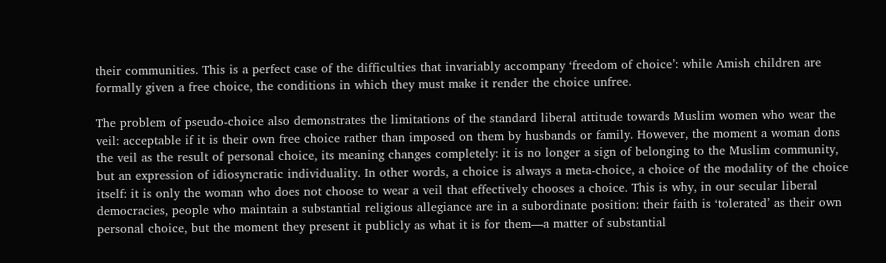their communities. This is a perfect case of the difficulties that invariably accompany ‘freedom of choice’: while Amish children are formally given a free choice, the conditions in which they must make it render the choice unfree.

The problem of pseudo-choice also demonstrates the limitations of the standard liberal attitude towards Muslim women who wear the veil: acceptable if it is their own free choice rather than imposed on them by husbands or family. However, the moment a woman dons the veil as the result of personal choice, its meaning changes completely: it is no longer a sign of belonging to the Muslim community, but an expression of idiosyncratic individuality. In other words, a choice is always a meta-choice, a choice of the modality of the choice itself: it is only the woman who does not choose to wear a veil that effectively chooses a choice. This is why, in our secular liberal democracies, people who maintain a substantial religious allegiance are in a subordinate position: their faith is ‘tolerated’ as their own personal choice, but the moment they present it publicly as what it is for them—a matter of substantial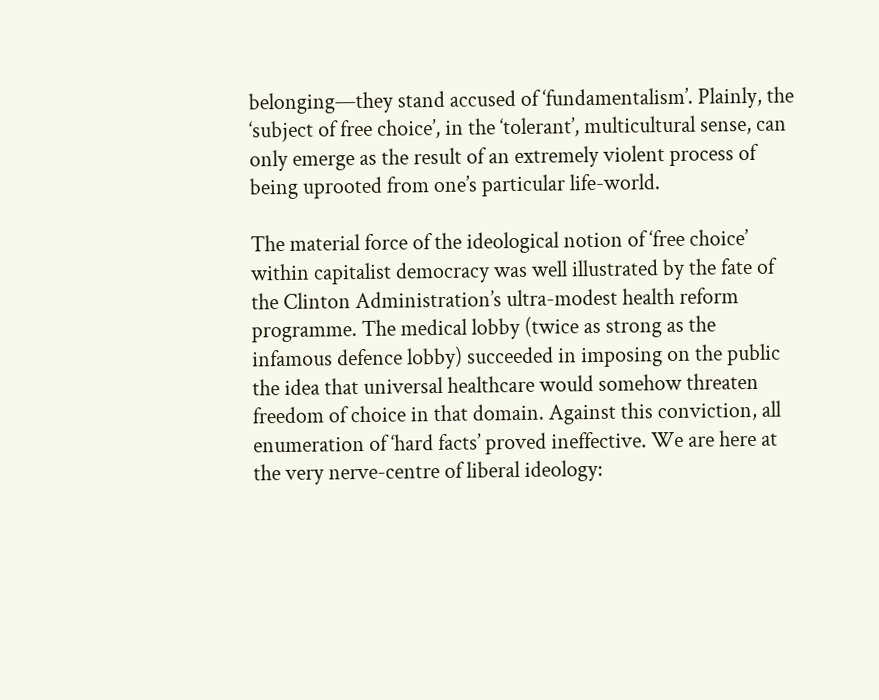belonging—they stand accused of ‘fundamentalism’. Plainly, the ‘subject of free choice’, in the ‘tolerant’, multicultural sense, can only emerge as the result of an extremely violent process of being uprooted from one’s particular life-world.

The material force of the ideological notion of ‘free choice’ within capitalist democracy was well illustrated by the fate of the Clinton Administration’s ultra-modest health reform programme. The medical lobby (twice as strong as the infamous defence lobby) succeeded in imposing on the public the idea that universal healthcare would somehow threaten freedom of choice in that domain. Against this conviction, all enumeration of ‘hard facts’ proved ineffective. We are here at the very nerve-centre of liberal ideology: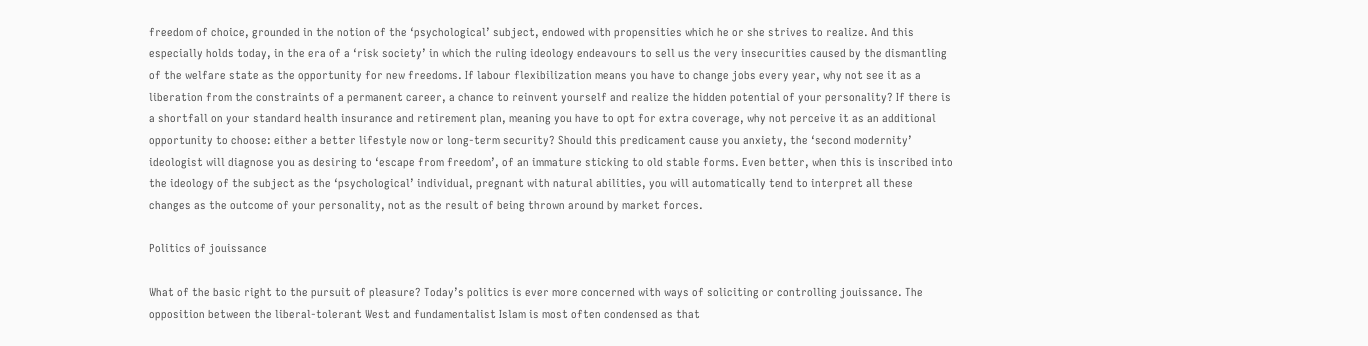freedom of choice, grounded in the notion of the ‘psychological’ subject, endowed with propensities which he or she strives to realize. And this especially holds today, in the era of a ‘risk society’ in which the ruling ideology endeavours to sell us the very insecurities caused by the dismantling of the welfare state as the opportunity for new freedoms. If labour flexibilization means you have to change jobs every year, why not see it as a liberation from the constraints of a permanent career, a chance to reinvent yourself and realize the hidden potential of your personality? If there is a shortfall on your standard health insurance and retirement plan, meaning you have to opt for extra coverage, why not perceive it as an additional opportunity to choose: either a better lifestyle now or long-term security? Should this predicament cause you anxiety, the ‘second modernity’ ideologist will diagnose you as desiring to ‘escape from freedom’, of an immature sticking to old stable forms. Even better, when this is inscribed into the ideology of the subject as the ‘psychological’ individual, pregnant with natural abilities, you will automatically tend to interpret all these changes as the outcome of your personality, not as the result of being thrown around by market forces.

Politics of jouissance

What of the basic right to the pursuit of pleasure? Today’s politics is ever more concerned with ways of soliciting or controlling jouissance. The opposition between the liberal-tolerant West and fundamentalist Islam is most often condensed as that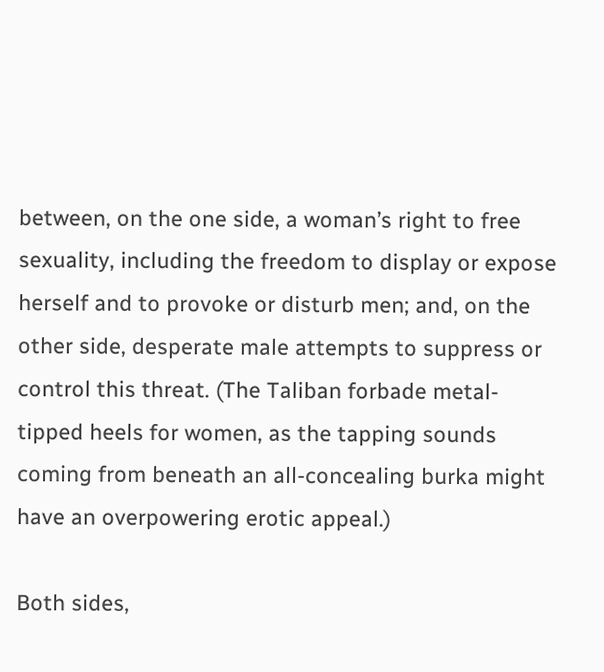between, on the one side, a woman’s right to free sexuality, including the freedom to display or expose herself and to provoke or disturb men; and, on the other side, desperate male attempts to suppress or control this threat. (The Taliban forbade metal-tipped heels for women, as the tapping sounds coming from beneath an all-concealing burka might have an overpowering erotic appeal.)

Both sides,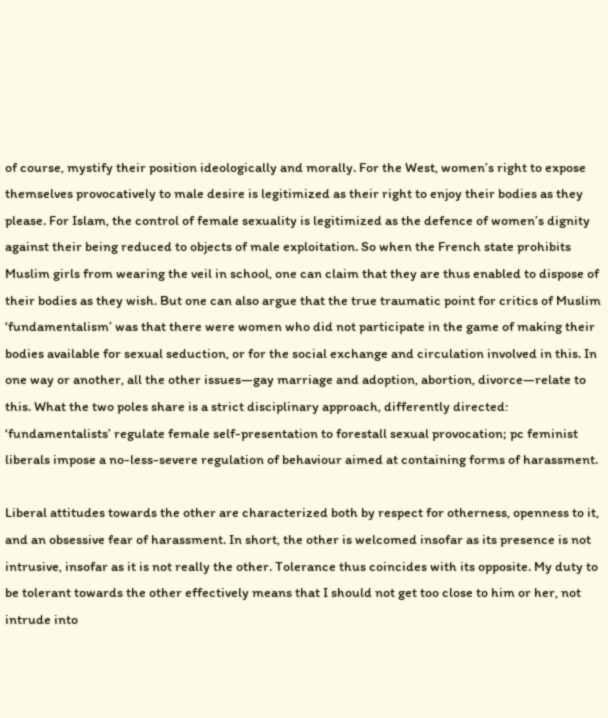of course, mystify their position ideologically and morally. For the West, women’s right to expose themselves provocatively to male desire is legitimized as their right to enjoy their bodies as they please. For Islam, the control of female sexuality is legitimized as the defence of women’s dignity against their being reduced to objects of male exploitation. So when the French state prohibits Muslim girls from wearing the veil in school, one can claim that they are thus enabled to dispose of their bodies as they wish. But one can also argue that the true traumatic point for critics of Muslim ‘fundamentalism’ was that there were women who did not participate in the game of making their bodies available for sexual seduction, or for the social exchange and circulation involved in this. In one way or another, all the other issues—gay marriage and adoption, abortion, divorce—relate to this. What the two poles share is a strict disciplinary approach, differently directed: ‘fundamentalists’ regulate female self-presentation to forestall sexual provocation; pc feminist liberals impose a no-less-severe regulation of behaviour aimed at containing forms of harassment.

Liberal attitudes towards the other are characterized both by respect for otherness, openness to it, and an obsessive fear of harassment. In short, the other is welcomed insofar as its presence is not intrusive, insofar as it is not really the other. Tolerance thus coincides with its opposite. My duty to be tolerant towards the other effectively means that I should not get too close to him or her, not intrude into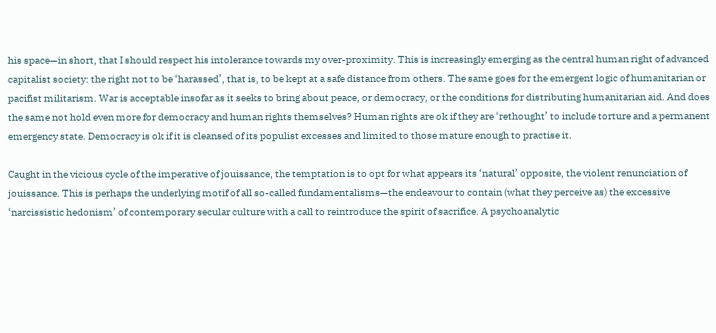his space—in short, that I should respect his intolerance towards my over-proximity. This is increasingly emerging as the central human right of advanced capitalist society: the right not to be ‘harassed’, that is, to be kept at a safe distance from others. The same goes for the emergent logic of humanitarian or pacifist militarism. War is acceptable insofar as it seeks to bring about peace, or democracy, or the conditions for distributing humanitarian aid. And does the same not hold even more for democracy and human rights themselves? Human rights are ok if they are ‘rethought’ to include torture and a permanent emergency state. Democracy is ok if it is cleansed of its populist excesses and limited to those mature enough to practise it.

Caught in the vicious cycle of the imperative of jouissance, the temptation is to opt for what appears its ‘natural’ opposite, the violent renunciation of jouissance. This is perhaps the underlying motif of all so-called fundamentalisms—the endeavour to contain (what they perceive as) the excessive ‘narcissistic hedonism’ of contemporary secular culture with a call to reintroduce the spirit of sacrifice. A psychoanalytic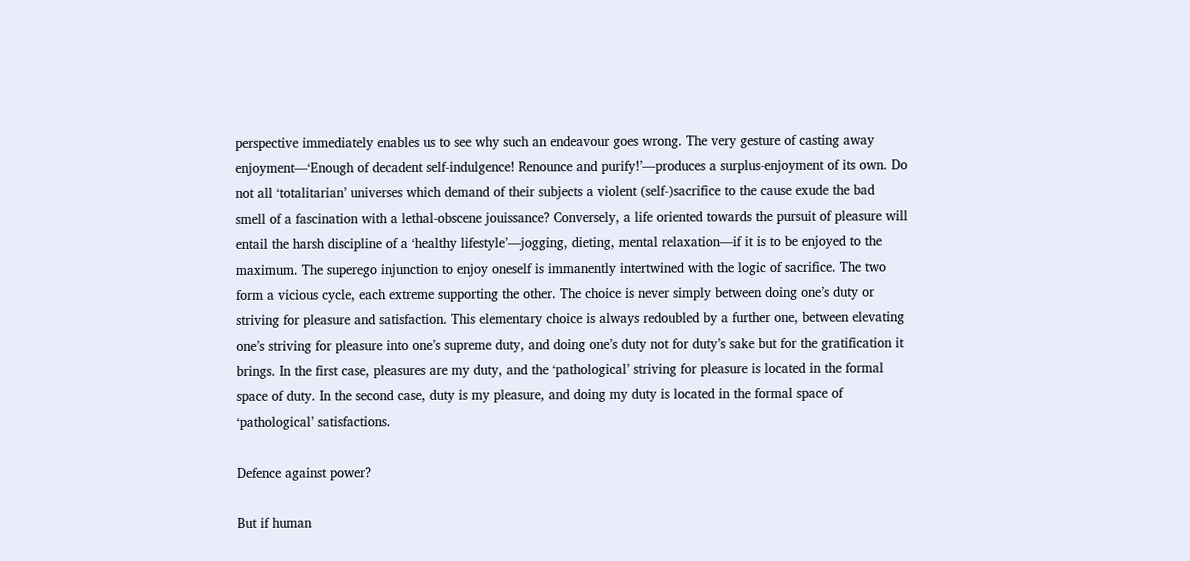perspective immediately enables us to see why such an endeavour goes wrong. The very gesture of casting away enjoyment—‘Enough of decadent self-indulgence! Renounce and purify!’—produces a surplus-enjoyment of its own. Do not all ‘totalitarian’ universes which demand of their subjects a violent (self-)sacrifice to the cause exude the bad smell of a fascination with a lethal-obscene jouissance? Conversely, a life oriented towards the pursuit of pleasure will entail the harsh discipline of a ‘healthy lifestyle’—jogging, dieting, mental relaxation—if it is to be enjoyed to the maximum. The superego injunction to enjoy oneself is immanently intertwined with the logic of sacrifice. The two form a vicious cycle, each extreme supporting the other. The choice is never simply between doing one’s duty or striving for pleasure and satisfaction. This elementary choice is always redoubled by a further one, between elevating one’s striving for pleasure into one’s supreme duty, and doing one’s duty not for duty’s sake but for the gratification it brings. In the first case, pleasures are my duty, and the ‘pathological’ striving for pleasure is located in the formal space of duty. In the second case, duty is my pleasure, and doing my duty is located in the formal space of ‘pathological’ satisfactions.

Defence against power?

But if human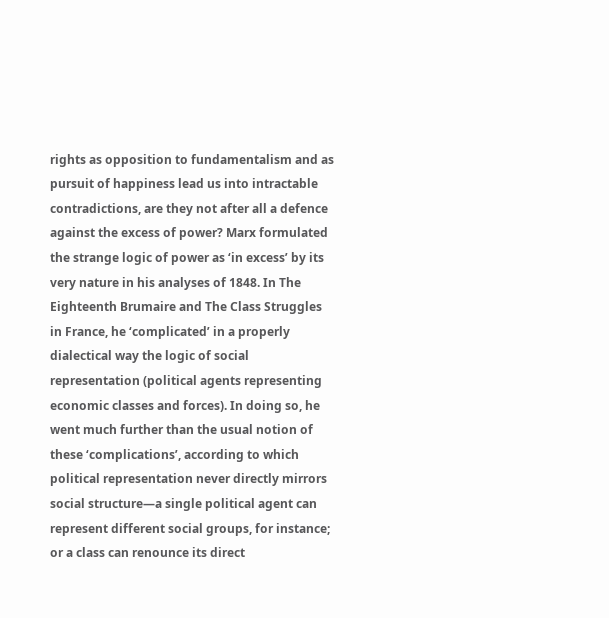rights as opposition to fundamentalism and as pursuit of happiness lead us into intractable contradictions, are they not after all a defence against the excess of power? Marx formulated the strange logic of power as ‘in excess’ by its very nature in his analyses of 1848. In The Eighteenth Brumaire and The Class Struggles in France, he ‘complicated’ in a properly dialectical way the logic of social representation (political agents representing economic classes and forces). In doing so, he went much further than the usual notion of these ‘complications’, according to which political representation never directly mirrors social structure—a single political agent can represent different social groups, for instance; or a class can renounce its direct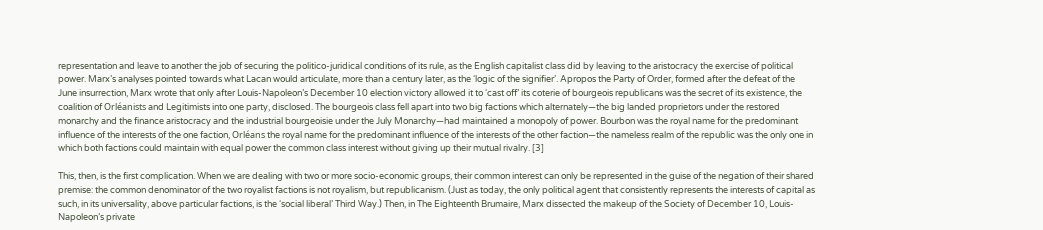representation and leave to another the job of securing the politico-juridical conditions of its rule, as the English capitalist class did by leaving to the aristocracy the exercise of political power. Marx’s analyses pointed towards what Lacan would articulate, more than a century later, as the ‘logic of the signifier’. Apropos the Party of Order, formed after the defeat of the June insurrection, Marx wrote that only after Louis-Napoleon’s December 10 election victory allowed it to ‘cast off’ its coterie of bourgeois republicans was the secret of its existence, the coalition of Orléanists and Legitimists into one party, disclosed. The bourgeois class fell apart into two big factions which alternately—the big landed proprietors under the restored monarchy and the finance aristocracy and the industrial bourgeoisie under the July Monarchy—had maintained a monopoly of power. Bourbon was the royal name for the predominant influence of the interests of the one faction, Orléans the royal name for the predominant influence of the interests of the other faction—the nameless realm of the republic was the only one in which both factions could maintain with equal power the common class interest without giving up their mutual rivalry. [3]

This, then, is the first complication. When we are dealing with two or more socio-economic groups, their common interest can only be represented in the guise of the negation of their shared premise: the common denominator of the two royalist factions is not royalism, but republicanism. (Just as today, the only political agent that consistently represents the interests of capital as such, in its universality, above particular factions, is the ‘social liberal’ Third Way.) Then, in The Eighteenth Brumaire, Marx dissected the makeup of the Society of December 10, Louis-Napoleon’s private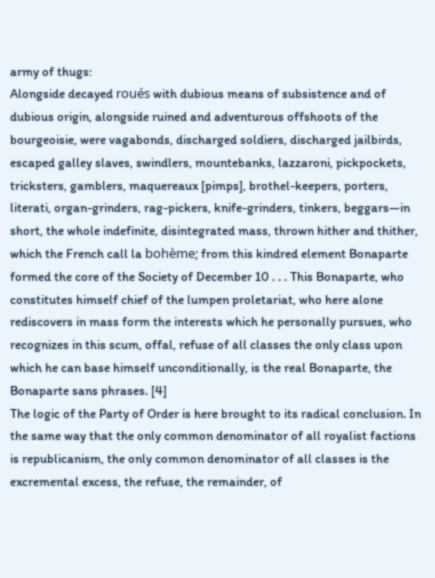army of thugs:
Alongside decayed roués with dubious means of subsistence and of dubious origin, alongside ruined and adventurous offshoots of the bourgeoisie, were vagabonds, discharged soldiers, discharged jailbirds, escaped galley slaves, swindlers, mountebanks, lazzaroni, pickpockets, tricksters, gamblers, maquereaux [pimps], brothel-keepers, porters, literati, organ-grinders, rag-pickers, knife-grinders, tinkers, beggars—in short, the whole indefinite, disintegrated mass, thrown hither and thither, which the French call la bohème; from this kindred element Bonaparte formed the core of the Society of December 10 . . . This Bonaparte, who constitutes himself chief of the lumpen proletariat, who here alone rediscovers in mass form the interests which he personally pursues, who recognizes in this scum, offal, refuse of all classes the only class upon which he can base himself unconditionally, is the real Bonaparte, the Bonaparte sans phrases. [4]
The logic of the Party of Order is here brought to its radical conclusion. In the same way that the only common denominator of all royalist factions is republicanism, the only common denominator of all classes is the excremental excess, the refuse, the remainder, of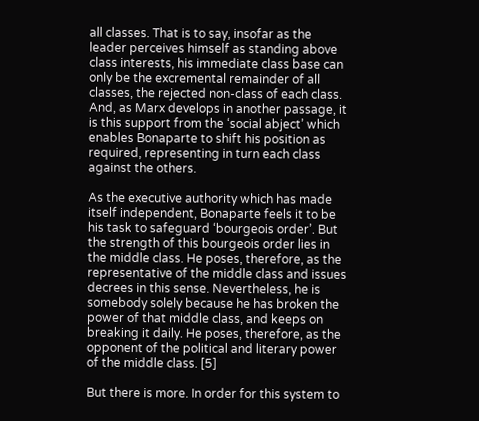all classes. That is to say, insofar as the leader perceives himself as standing above class interests, his immediate class base can only be the excremental remainder of all classes, the rejected non-class of each class. And, as Marx develops in another passage, it is this support from the ‘social abject’ which enables Bonaparte to shift his position as required, representing in turn each class against the others.

As the executive authority which has made itself independent, Bonaparte feels it to be his task to safeguard ‘bourgeois order’. But the strength of this bourgeois order lies in the middle class. He poses, therefore, as the representative of the middle class and issues decrees in this sense. Nevertheless, he is somebody solely because he has broken the power of that middle class, and keeps on breaking it daily. He poses, therefore, as the opponent of the political and literary power of the middle class. [5]

But there is more. In order for this system to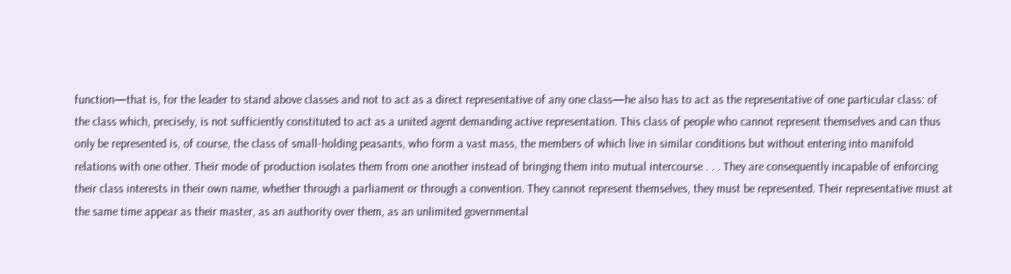function—that is, for the leader to stand above classes and not to act as a direct representative of any one class—he also has to act as the representative of one particular class: of the class which, precisely, is not sufficiently constituted to act as a united agent demanding active representation. This class of people who cannot represent themselves and can thus only be represented is, of course, the class of small-holding peasants, who form a vast mass, the members of which live in similar conditions but without entering into manifold relations with one other. Their mode of production isolates them from one another instead of bringing them into mutual intercourse . . . They are consequently incapable of enforcing their class interests in their own name, whether through a parliament or through a convention. They cannot represent themselves, they must be represented. Their representative must at the same time appear as their master, as an authority over them, as an unlimited governmental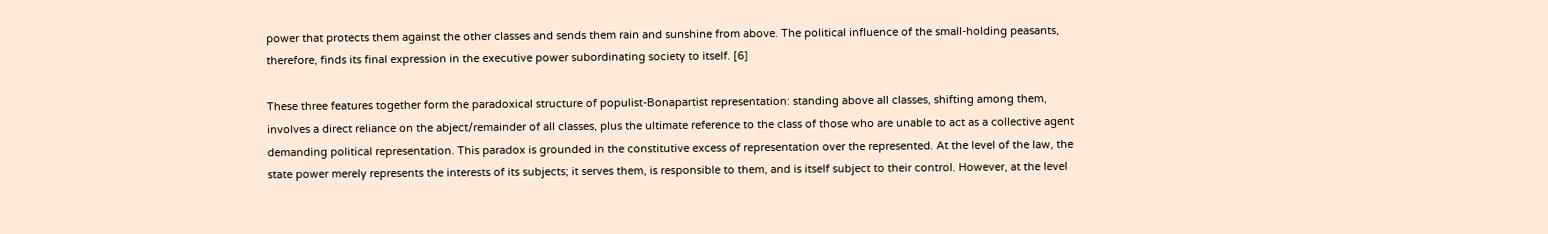power that protects them against the other classes and sends them rain and sunshine from above. The political influence of the small-holding peasants, therefore, finds its final expression in the executive power subordinating society to itself. [6]

These three features together form the paradoxical structure of populist-Bonapartist representation: standing above all classes, shifting among them, involves a direct reliance on the abject/remainder of all classes, plus the ultimate reference to the class of those who are unable to act as a collective agent demanding political representation. This paradox is grounded in the constitutive excess of representation over the represented. At the level of the law, the state power merely represents the interests of its subjects; it serves them, is responsible to them, and is itself subject to their control. However, at the level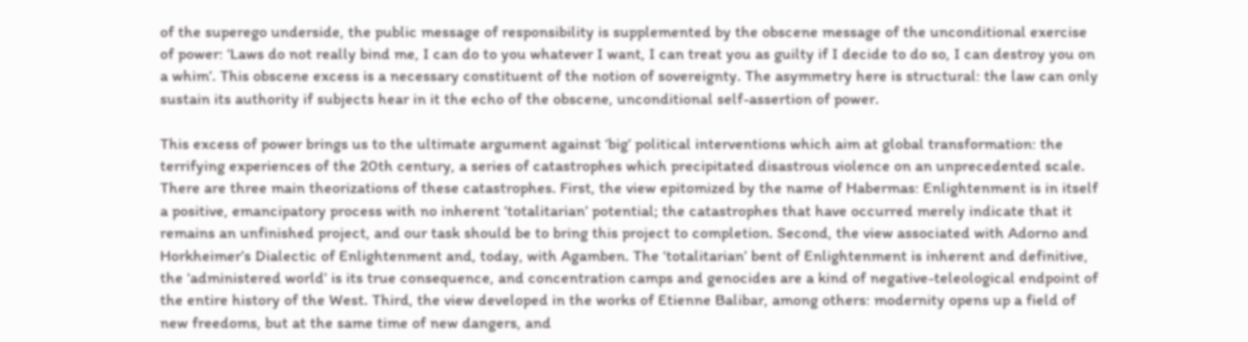of the superego underside, the public message of responsibility is supplemented by the obscene message of the unconditional exercise of power: ‘Laws do not really bind me, I can do to you whatever I want, I can treat you as guilty if I decide to do so, I can destroy you on a whim’. This obscene excess is a necessary constituent of the notion of sovereignty. The asymmetry here is structural: the law can only sustain its authority if subjects hear in it the echo of the obscene, unconditional self-assertion of power.

This excess of power brings us to the ultimate argument against ‘big’ political interventions which aim at global transformation: the terrifying experiences of the 20th century, a series of catastrophes which precipitated disastrous violence on an unprecedented scale. There are three main theorizations of these catastrophes. First, the view epitomized by the name of Habermas: Enlightenment is in itself a positive, emancipatory process with no inherent ‘totalitarian’ potential; the catastrophes that have occurred merely indicate that it remains an unfinished project, and our task should be to bring this project to completion. Second, the view associated with Adorno and Horkheimer’s Dialectic of Enlightenment and, today, with Agamben. The ‘totalitarian’ bent of Enlightenment is inherent and definitive, the ‘administered world’ is its true consequence, and concentration camps and genocides are a kind of negative-teleological endpoint of the entire history of the West. Third, the view developed in the works of Etienne Balibar, among others: modernity opens up a field of new freedoms, but at the same time of new dangers, and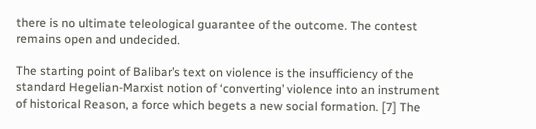there is no ultimate teleological guarantee of the outcome. The contest remains open and undecided.

The starting point of Balibar’s text on violence is the insufficiency of the standard Hegelian-Marxist notion of ‘converting’ violence into an instrument of historical Reason, a force which begets a new social formation. [7] The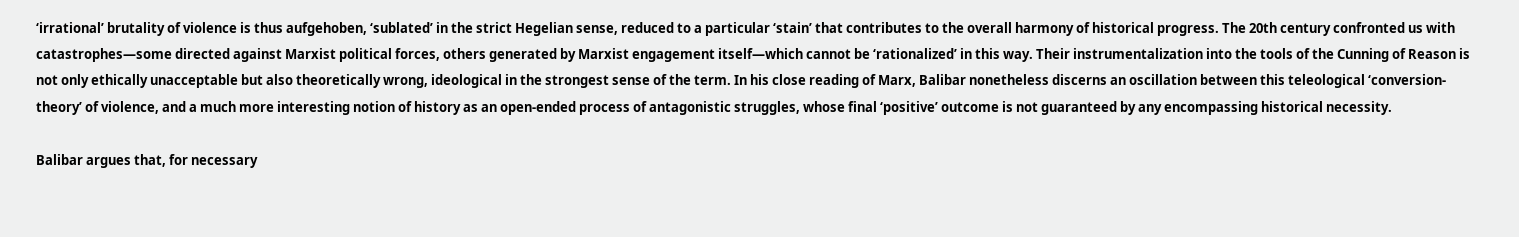‘irrational’ brutality of violence is thus aufgehoben, ‘sublated’ in the strict Hegelian sense, reduced to a particular ‘stain’ that contributes to the overall harmony of historical progress. The 20th century confronted us with catastrophes—some directed against Marxist political forces, others generated by Marxist engagement itself—which cannot be ‘rationalized’ in this way. Their instrumentalization into the tools of the Cunning of Reason is not only ethically unacceptable but also theoretically wrong, ideological in the strongest sense of the term. In his close reading of Marx, Balibar nonetheless discerns an oscillation between this teleological ‘conversion-theory’ of violence, and a much more interesting notion of history as an open-ended process of antagonistic struggles, whose final ‘positive’ outcome is not guaranteed by any encompassing historical necessity.

Balibar argues that, for necessary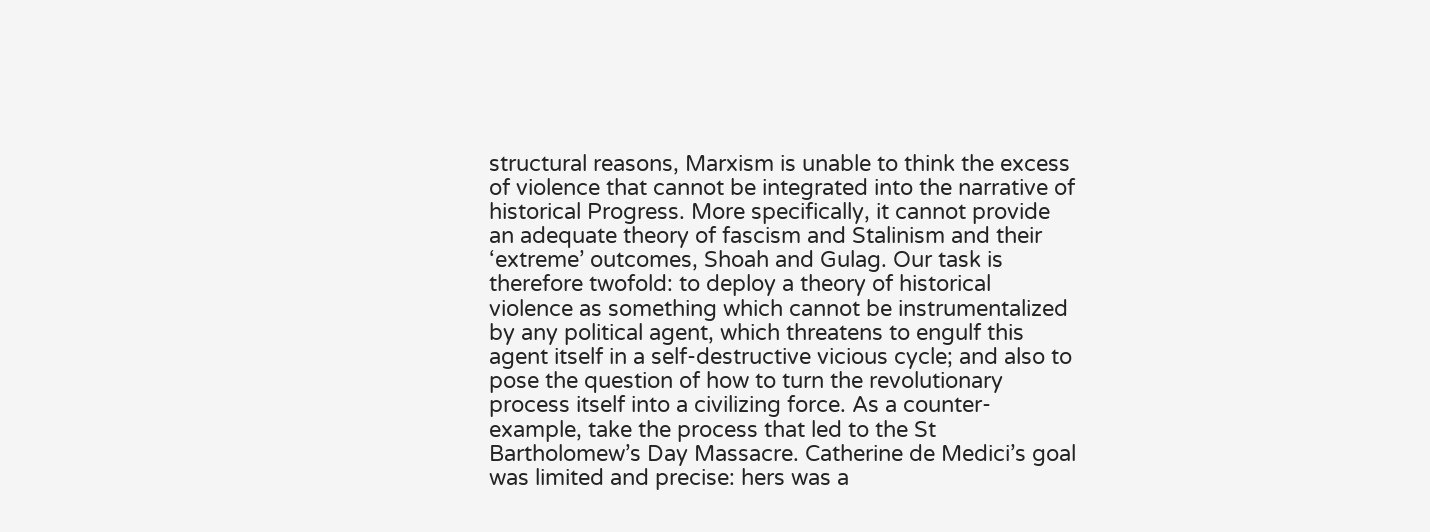structural reasons, Marxism is unable to think the excess of violence that cannot be integrated into the narrative of historical Progress. More specifically, it cannot provide an adequate theory of fascism and Stalinism and their ‘extreme’ outcomes, Shoah and Gulag. Our task is therefore twofold: to deploy a theory of historical violence as something which cannot be instrumentalized by any political agent, which threatens to engulf this agent itself in a self-destructive vicious cycle; and also to pose the question of how to turn the revolutionary process itself into a civilizing force. As a counter-example, take the process that led to the St Bartholomew’s Day Massacre. Catherine de Medici’s goal was limited and precise: hers was a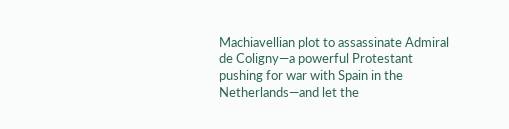Machiavellian plot to assassinate Admiral de Coligny—a powerful Protestant pushing for war with Spain in the Netherlands—and let the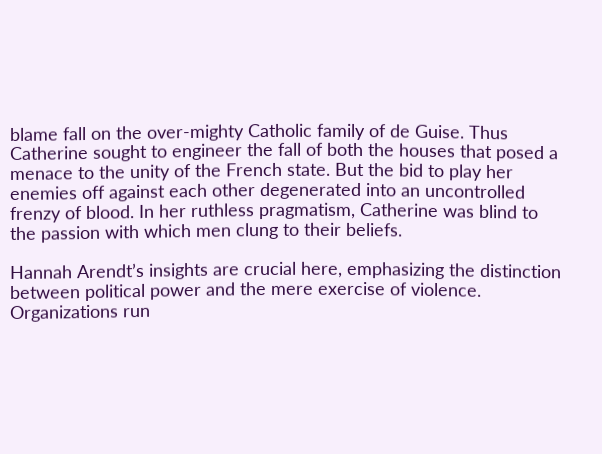blame fall on the over-mighty Catholic family of de Guise. Thus Catherine sought to engineer the fall of both the houses that posed a menace to the unity of the French state. But the bid to play her enemies off against each other degenerated into an uncontrolled frenzy of blood. In her ruthless pragmatism, Catherine was blind to the passion with which men clung to their beliefs.

Hannah Arendt’s insights are crucial here, emphasizing the distinction between political power and the mere exercise of violence. Organizations run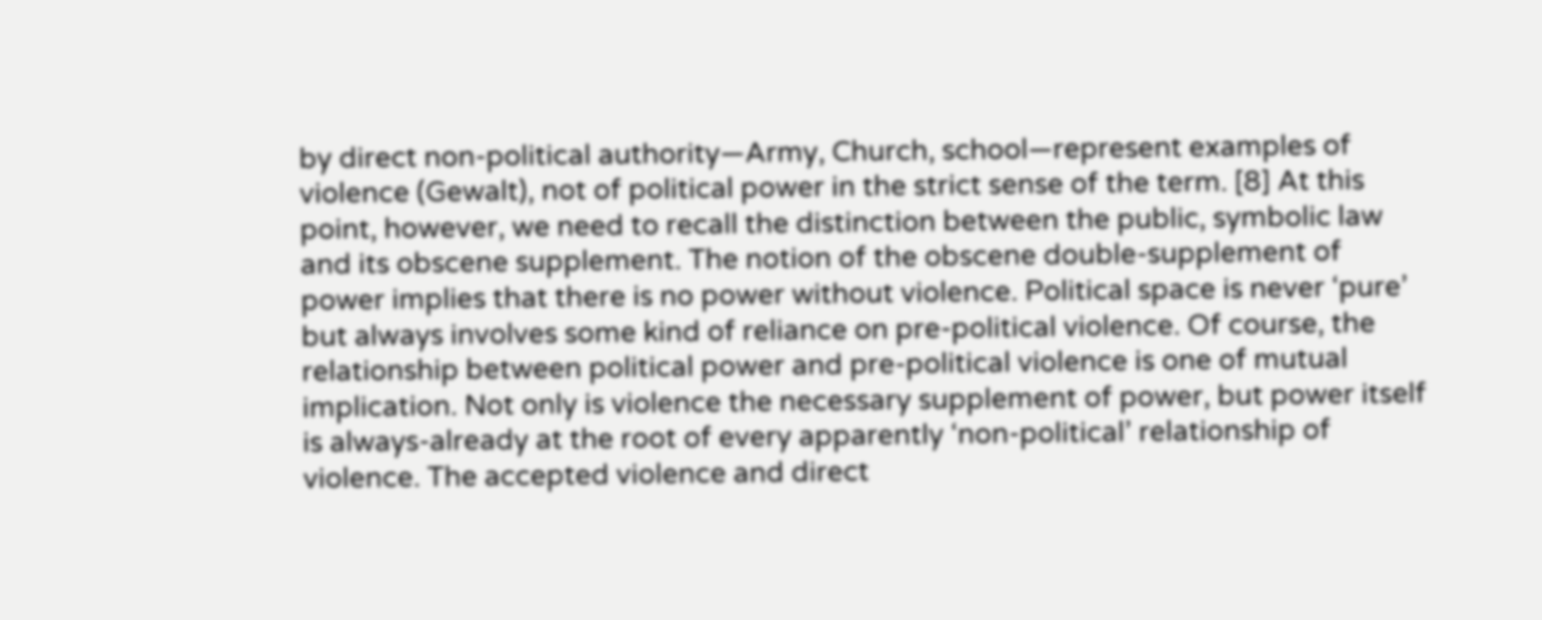by direct non-political authority—Army, Church, school—represent examples of violence (Gewalt), not of political power in the strict sense of the term. [8] At this point, however, we need to recall the distinction between the public, symbolic law and its obscene supplement. The notion of the obscene double-supplement of power implies that there is no power without violence. Political space is never ‘pure’ but always involves some kind of reliance on pre-political violence. Of course, the relationship between political power and pre-political violence is one of mutual implication. Not only is violence the necessary supplement of power, but power itself is always-already at the root of every apparently ‘non-political’ relationship of violence. The accepted violence and direct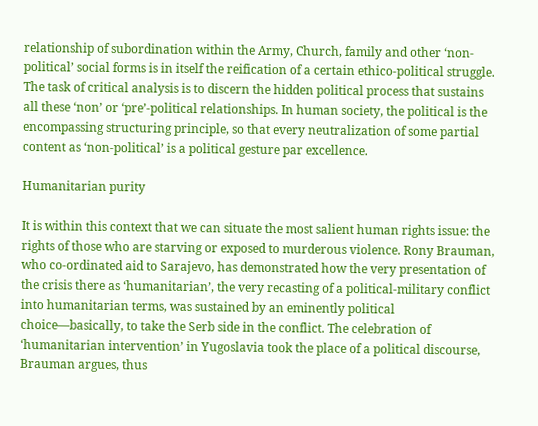relationship of subordination within the Army, Church, family and other ‘non-political’ social forms is in itself the reification of a certain ethico-political struggle. The task of critical analysis is to discern the hidden political process that sustains all these ‘non’ or ‘pre’-political relationships. In human society, the political is the encompassing structuring principle, so that every neutralization of some partial content as ‘non-political’ is a political gesture par excellence.

Humanitarian purity

It is within this context that we can situate the most salient human rights issue: the rights of those who are starving or exposed to murderous violence. Rony Brauman, who co-ordinated aid to Sarajevo, has demonstrated how the very presentation of the crisis there as ‘humanitarian’, the very recasting of a political-military conflict into humanitarian terms, was sustained by an eminently political choice—basically, to take the Serb side in the conflict. The celebration of ‘humanitarian intervention’ in Yugoslavia took the place of a political discourse, Brauman argues, thus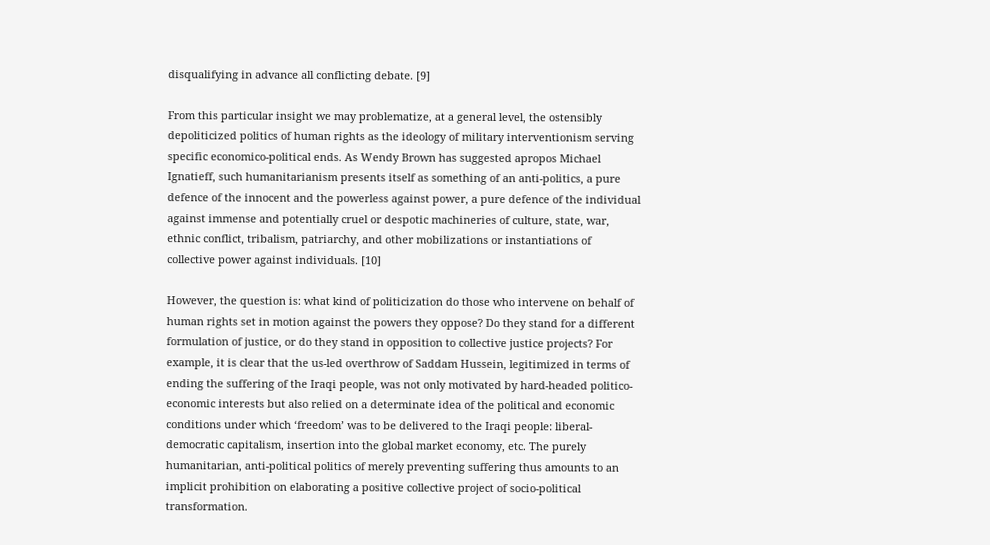disqualifying in advance all conflicting debate. [9]

From this particular insight we may problematize, at a general level, the ostensibly depoliticized politics of human rights as the ideology of military interventionism serving specific economico-political ends. As Wendy Brown has suggested apropos Michael Ignatieff, such humanitarianism presents itself as something of an anti-politics, a pure defence of the innocent and the powerless against power, a pure defence of the individual against immense and potentially cruel or despotic machineries of culture, state, war, ethnic conflict, tribalism, patriarchy, and other mobilizations or instantiations of collective power against individuals. [10]

However, the question is: what kind of politicization do those who intervene on behalf of human rights set in motion against the powers they oppose? Do they stand for a different formulation of justice, or do they stand in opposition to collective justice projects? For example, it is clear that the us-led overthrow of Saddam Hussein, legitimized in terms of ending the suffering of the Iraqi people, was not only motivated by hard-headed politico-economic interests but also relied on a determinate idea of the political and economic conditions under which ‘freedom’ was to be delivered to the Iraqi people: liberal-democratic capitalism, insertion into the global market economy, etc. The purely humanitarian, anti-political politics of merely preventing suffering thus amounts to an implicit prohibition on elaborating a positive collective project of socio-political transformation.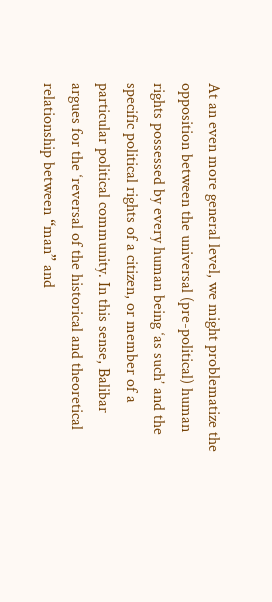At an even more general level, we might problematize the opposition between the universal (pre-political) human rights possessed by every human being ‘as such’ and the specific political rights of a citizen, or member of a particular political community. In this sense, Balibar argues for the ‘reversal of the historical and theoretical relationship between “man” and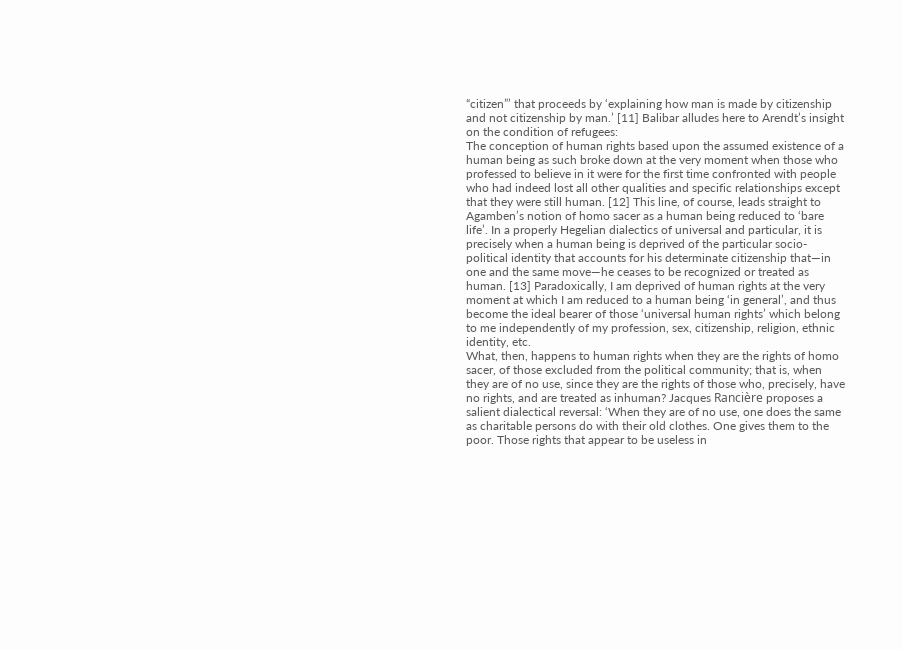“citizen”’ that proceeds by ‘explaining how man is made by citizenship and not citizenship by man.’ [11] Balibar alludes here to Arendt’s insight on the condition of refugees:
The conception of human rights based upon the assumed existence of a human being as such broke down at the very moment when those who professed to believe in it were for the first time confronted with people who had indeed lost all other qualities and specific relationships except that they were still human. [12] This line, of course, leads straight to Agamben’s notion of homo sacer as a human being reduced to ‘bare life’. In a properly Hegelian dialectics of universal and particular, it is precisely when a human being is deprived of the particular socio-political identity that accounts for his determinate citizenship that—in one and the same move—he ceases to be recognized or treated as human. [13] Paradoxically, I am deprived of human rights at the very moment at which I am reduced to a human being ‘in general’, and thus become the ideal bearer of those ‘universal human rights’ which belong to me independently of my profession, sex, citizenship, religion, ethnic identity, etc.
What, then, happens to human rights when they are the rights of homo sacer, of those excluded from the political community; that is, when they are of no use, since they are the rights of those who, precisely, have no rights, and are treated as inhuman? Jacques Rancière proposes a salient dialectical reversal: ‘When they are of no use, one does the same as charitable persons do with their old clothes. One gives them to the poor. Those rights that appear to be useless in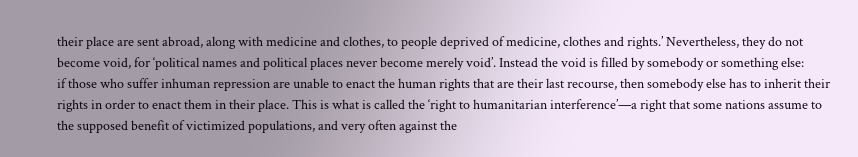their place are sent abroad, along with medicine and clothes, to people deprived of medicine, clothes and rights.’ Nevertheless, they do not become void, for ‘political names and political places never become merely void’. Instead the void is filled by somebody or something else:
if those who suffer inhuman repression are unable to enact the human rights that are their last recourse, then somebody else has to inherit their rights in order to enact them in their place. This is what is called the ‘right to humanitarian interference’—a right that some nations assume to the supposed benefit of victimized populations, and very often against the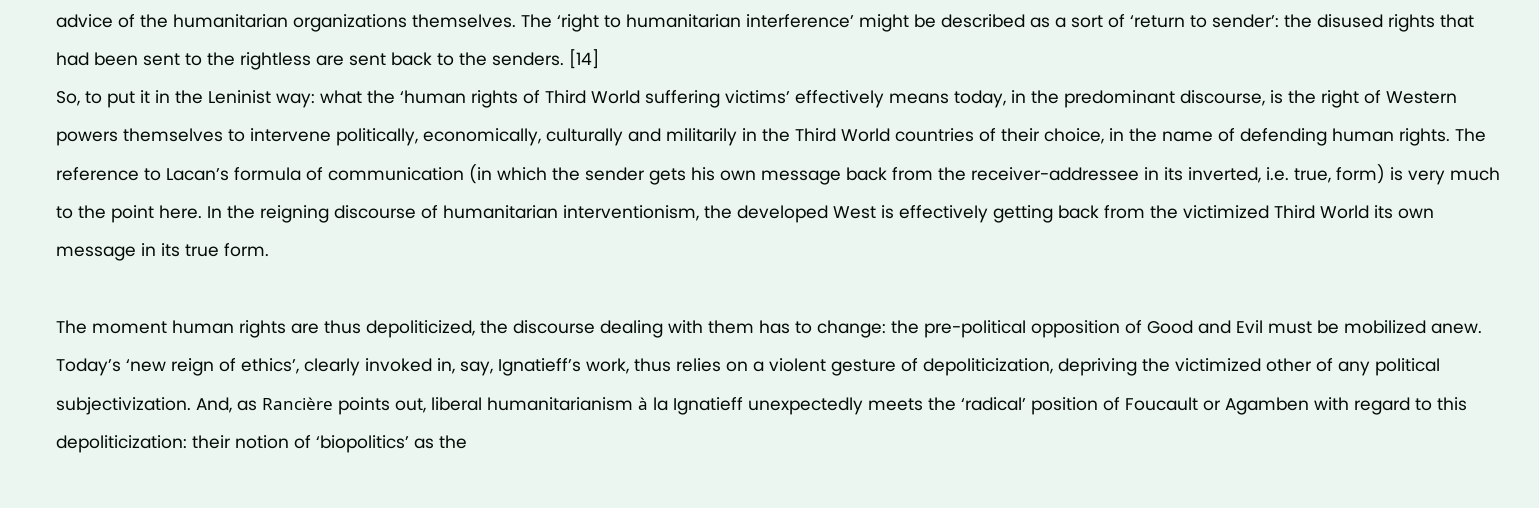advice of the humanitarian organizations themselves. The ‘right to humanitarian interference’ might be described as a sort of ‘return to sender’: the disused rights that had been sent to the rightless are sent back to the senders. [14]
So, to put it in the Leninist way: what the ‘human rights of Third World suffering victims’ effectively means today, in the predominant discourse, is the right of Western powers themselves to intervene politically, economically, culturally and militarily in the Third World countries of their choice, in the name of defending human rights. The reference to Lacan’s formula of communication (in which the sender gets his own message back from the receiver-addressee in its inverted, i.e. true, form) is very much to the point here. In the reigning discourse of humanitarian interventionism, the developed West is effectively getting back from the victimized Third World its own message in its true form.

The moment human rights are thus depoliticized, the discourse dealing with them has to change: the pre-political opposition of Good and Evil must be mobilized anew. Today’s ‘new reign of ethics’, clearly invoked in, say, Ignatieff’s work, thus relies on a violent gesture of depoliticization, depriving the victimized other of any political subjectivization. And, as Rancière points out, liberal humanitarianism à la Ignatieff unexpectedly meets the ‘radical’ position of Foucault or Agamben with regard to this depoliticization: their notion of ‘biopolitics’ as the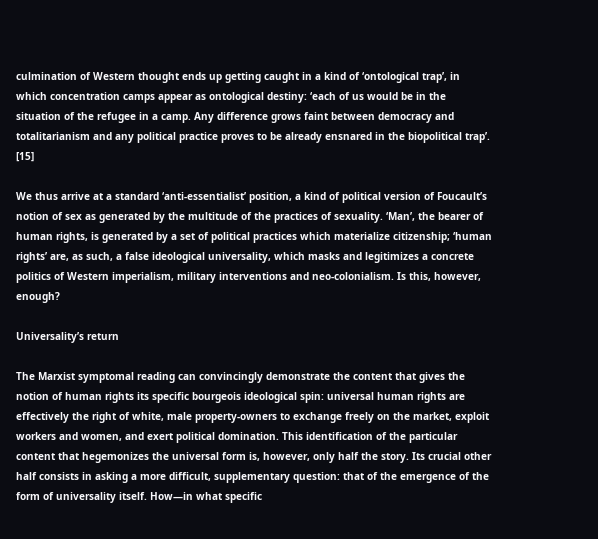culmination of Western thought ends up getting caught in a kind of ‘ontological trap’, in which concentration camps appear as ontological destiny: ‘each of us would be in the situation of the refugee in a camp. Any difference grows faint between democracy and totalitarianism and any political practice proves to be already ensnared in the biopolitical trap’. [15]

We thus arrive at a standard ‘anti-essentialist’ position, a kind of political version of Foucault’s notion of sex as generated by the multitude of the practices of sexuality. ‘Man’, the bearer of human rights, is generated by a set of political practices which materialize citizenship; ‘human rights’ are, as such, a false ideological universality, which masks and legitimizes a concrete politics of Western imperialism, military interventions and neo-colonialism. Is this, however, enough?

Universality’s return

The Marxist symptomal reading can convincingly demonstrate the content that gives the notion of human rights its specific bourgeois ideological spin: universal human rights are effectively the right of white, male property-owners to exchange freely on the market, exploit workers and women, and exert political domination. This identification of the particular content that hegemonizes the universal form is, however, only half the story. Its crucial other half consists in asking a more difficult, supplementary question: that of the emergence of the form of universality itself. How—in what specific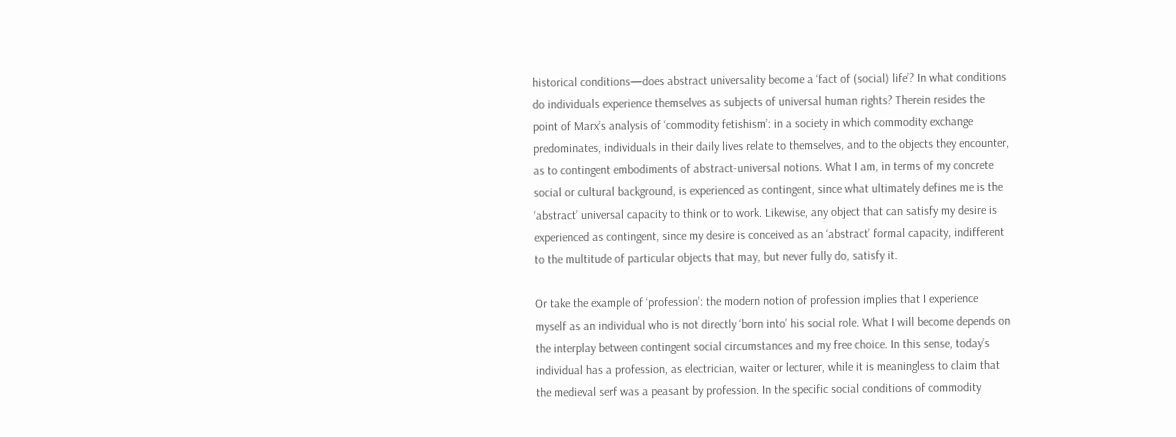historical conditions—does abstract universality become a ‘fact of (social) life’? In what conditions do individuals experience themselves as subjects of universal human rights? Therein resides the point of Marx’s analysis of ‘commodity fetishism’: in a society in which commodity exchange predominates, individuals in their daily lives relate to themselves, and to the objects they encounter, as to contingent embodiments of abstract-universal notions. What I am, in terms of my concrete social or cultural background, is experienced as contingent, since what ultimately defines me is the ‘abstract’ universal capacity to think or to work. Likewise, any object that can satisfy my desire is experienced as contingent, since my desire is conceived as an ‘abstract’ formal capacity, indifferent to the multitude of particular objects that may, but never fully do, satisfy it.

Or take the example of ‘profession’: the modern notion of profession implies that I experience myself as an individual who is not directly ‘born into’ his social role. What I will become depends on the interplay between contingent social circumstances and my free choice. In this sense, today’s individual has a profession, as electrician, waiter or lecturer, while it is meaningless to claim that the medieval serf was a peasant by profession. In the specific social conditions of commodity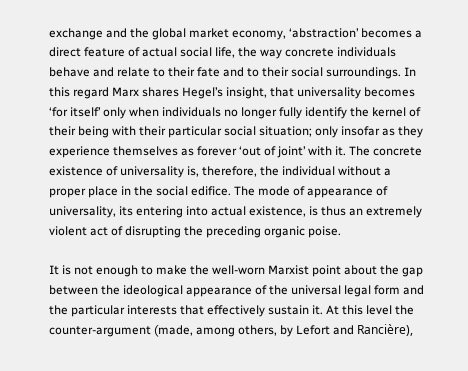exchange and the global market economy, ‘abstraction’ becomes a direct feature of actual social life, the way concrete individuals behave and relate to their fate and to their social surroundings. In this regard Marx shares Hegel’s insight, that universality becomes ‘for itself’ only when individuals no longer fully identify the kernel of their being with their particular social situation; only insofar as they experience themselves as forever ‘out of joint’ with it. The concrete existence of universality is, therefore, the individual without a proper place in the social edifice. The mode of appearance of universality, its entering into actual existence, is thus an extremely violent act of disrupting the preceding organic poise.

It is not enough to make the well-worn Marxist point about the gap between the ideological appearance of the universal legal form and the particular interests that effectively sustain it. At this level the counter-argument (made, among others, by Lefort and Rancière),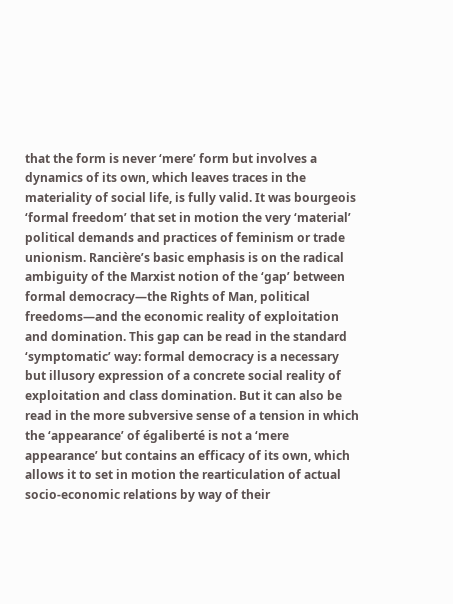that the form is never ‘mere’ form but involves a dynamics of its own, which leaves traces in the materiality of social life, is fully valid. It was bourgeois ‘formal freedom’ that set in motion the very ‘material’ political demands and practices of feminism or trade unionism. Rancière’s basic emphasis is on the radical ambiguity of the Marxist notion of the ‘gap’ between formal democracy—the Rights of Man, political freedoms—and the economic reality of exploitation and domination. This gap can be read in the standard ‘symptomatic’ way: formal democracy is a necessary but illusory expression of a concrete social reality of exploitation and class domination. But it can also be read in the more subversive sense of a tension in which the ‘appearance’ of égaliberté is not a ‘mere appearance’ but contains an efficacy of its own, which allows it to set in motion the rearticulation of actual socio-economic relations by way of their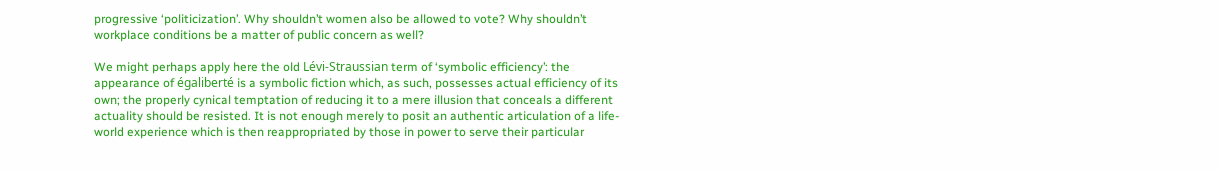progressive ‘politicization’. Why shouldn’t women also be allowed to vote? Why shouldn’t workplace conditions be a matter of public concern as well?

We might perhaps apply here the old Lévi-Straussian term of ‘symbolic efficiency’: the appearance of égaliberté is a symbolic fiction which, as such, possesses actual efficiency of its own; the properly cynical temptation of reducing it to a mere illusion that conceals a different actuality should be resisted. It is not enough merely to posit an authentic articulation of a life-world experience which is then reappropriated by those in power to serve their particular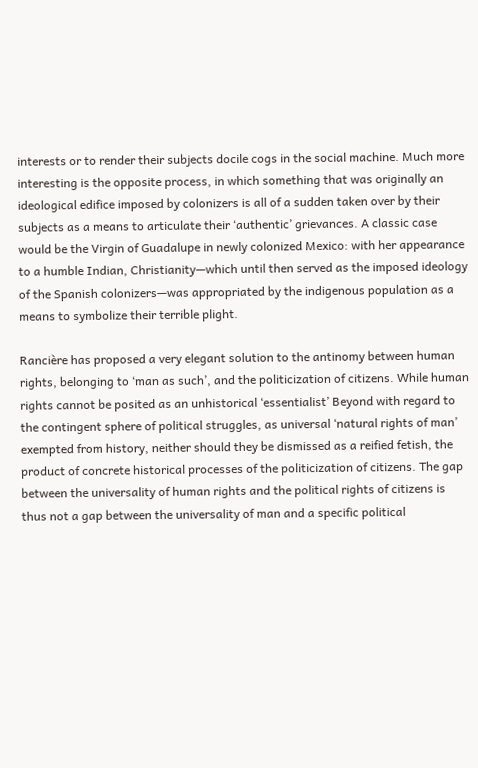interests or to render their subjects docile cogs in the social machine. Much more interesting is the opposite process, in which something that was originally an ideological edifice imposed by colonizers is all of a sudden taken over by their subjects as a means to articulate their ‘authentic’ grievances. A classic case would be the Virgin of Guadalupe in newly colonized Mexico: with her appearance to a humble Indian, Christianity—which until then served as the imposed ideology of the Spanish colonizers—was appropriated by the indigenous population as a means to symbolize their terrible plight.

Rancière has proposed a very elegant solution to the antinomy between human rights, belonging to ‘man as such’, and the politicization of citizens. While human rights cannot be posited as an unhistorical ‘essentialist’ Beyond with regard to the contingent sphere of political struggles, as universal ‘natural rights of man’ exempted from history, neither should they be dismissed as a reified fetish, the product of concrete historical processes of the politicization of citizens. The gap between the universality of human rights and the political rights of citizens is thus not a gap between the universality of man and a specific political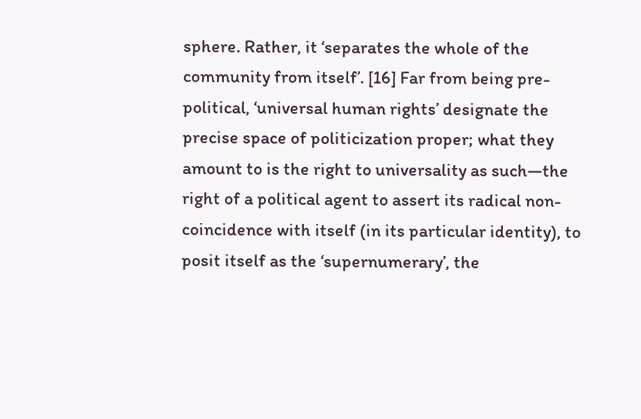sphere. Rather, it ‘separates the whole of the community from itself’. [16] Far from being pre-political, ‘universal human rights’ designate the precise space of politicization proper; what they amount to is the right to universality as such—the right of a political agent to assert its radical non-coincidence with itself (in its particular identity), to posit itself as the ‘supernumerary’, the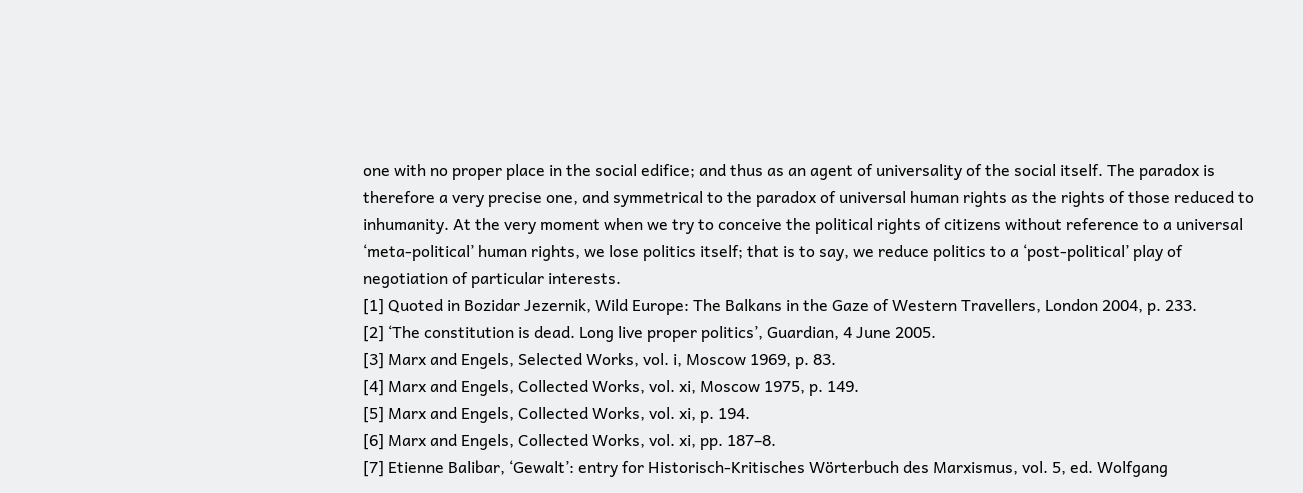one with no proper place in the social edifice; and thus as an agent of universality of the social itself. The paradox is therefore a very precise one, and symmetrical to the paradox of universal human rights as the rights of those reduced to inhumanity. At the very moment when we try to conceive the political rights of citizens without reference to a universal ‘meta-political’ human rights, we lose politics itself; that is to say, we reduce politics to a ‘post-political’ play of negotiation of particular interests.
[1] Quoted in Bozidar Jezernik, Wild Europe: The Balkans in the Gaze of Western Travellers, London 2004, p. 233.
[2] ‘The constitution is dead. Long live proper politics’, Guardian, 4 June 2005.
[3] Marx and Engels, Selected Works, vol. i, Moscow 1969, p. 83.
[4] Marx and Engels, Collected Works, vol. xi, Moscow 1975, p. 149.
[5] Marx and Engels, Collected Works, vol. xi, p. 194.
[6] Marx and Engels, Collected Works, vol. xi, pp. 187–8.
[7] Etienne Balibar, ‘Gewalt’: entry for Historisch-Kritisches Wörterbuch des Marxismus, vol. 5, ed. Wolfgang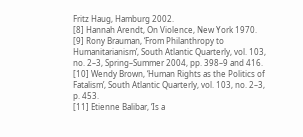Fritz Haug, Hamburg 2002.
[8] Hannah Arendt, On Violence, New York 1970.
[9] Rony Brauman, ‘From Philanthropy to Humanitarianism’, South Atlantic Quarterly, vol. 103, no. 2–3, Spring–Summer 2004, pp. 398–9 and 416.
[10] Wendy Brown, ‘Human Rights as the Politics of Fatalism’, South Atlantic Quarterly, vol. 103, no. 2–3, p. 453.
[11] Etienne Balibar, ‘Is a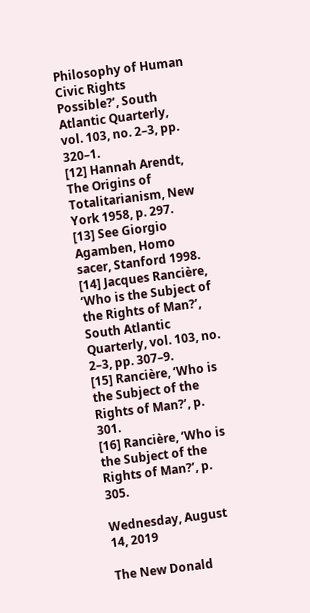Philosophy of Human Civic Rights Possible?’, South Atlantic Quarterly, vol. 103, no. 2–3, pp. 320–1.
[12] Hannah Arendt, The Origins of Totalitarianism, New York 1958, p. 297.
[13] See Giorgio Agamben, Homo sacer, Stanford 1998.
[14] Jacques Rancière, ‘Who is the Subject of the Rights of Man?’, South Atlantic Quarterly, vol. 103, no. 2–3, pp. 307–9.
[15] Rancière, ‘Who is the Subject of the Rights of Man?’, p. 301.
[16] Rancière, ‘Who is the Subject of the Rights of Man?’, p. 305.

Wednesday, August 14, 2019

The New Donald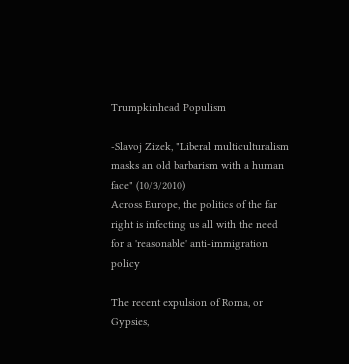Trumpkinhead Populism

-Slavoj Zizek, "Liberal multiculturalism masks an old barbarism with a human face" (10/3/2010)
Across Europe, the politics of the far right is infecting us all with the need for a 'reasonable' anti-immigration policy

The recent expulsion of Roma, or Gypsies,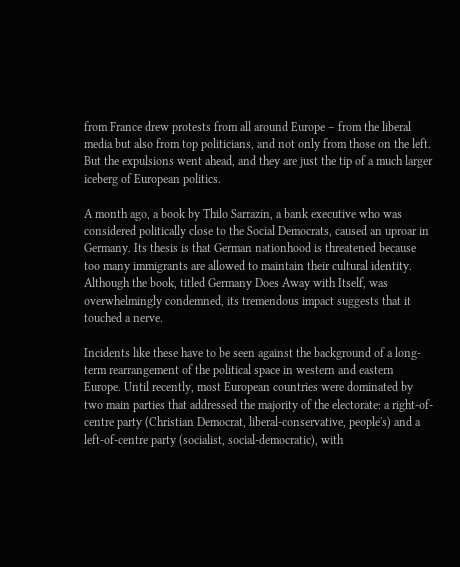from France drew protests from all around Europe – from the liberal media but also from top politicians, and not only from those on the left. But the expulsions went ahead, and they are just the tip of a much larger iceberg of European politics.

A month ago, a book by Thilo Sarrazin, a bank executive who was considered politically close to the Social Democrats, caused an uproar in Germany. Its thesis is that German nationhood is threatened because too many immigrants are allowed to maintain their cultural identity. Although the book, titled Germany Does Away with Itself, was overwhelmingly condemned, its tremendous impact suggests that it touched a nerve.

Incidents like these have to be seen against the background of a long-term rearrangement of the political space in western and eastern Europe. Until recently, most European countries were dominated by two main parties that addressed the majority of the electorate: a right-of-centre party (Christian Democrat, liberal-conservative, people's) and a left-of-centre party (socialist, social-democratic), with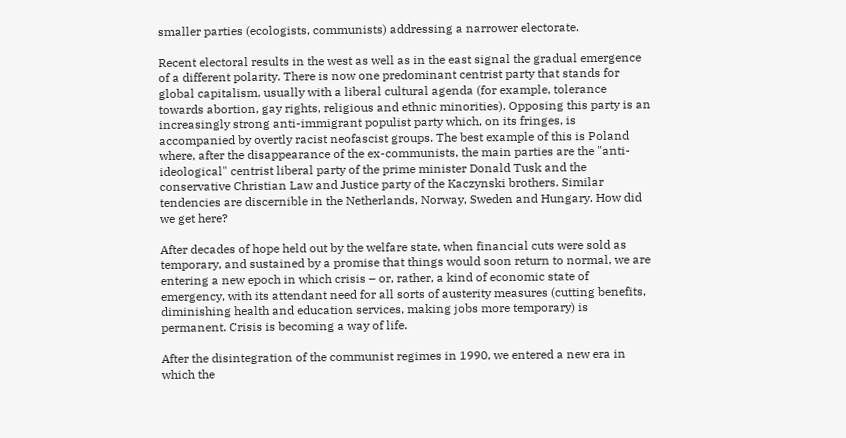smaller parties (ecologists, communists) addressing a narrower electorate.

Recent electoral results in the west as well as in the east signal the gradual emergence of a different polarity. There is now one predominant centrist party that stands for global capitalism, usually with a liberal cultural agenda (for example, tolerance towards abortion, gay rights, religious and ethnic minorities). Opposing this party is an increasingly strong anti-immigrant populist party which, on its fringes, is accompanied by overtly racist neofascist groups. The best example of this is Poland where, after the disappearance of the ex-communists, the main parties are the "anti-ideological" centrist liberal party of the prime minister Donald Tusk and the conservative Christian Law and Justice party of the Kaczynski brothers. Similar tendencies are discernible in the Netherlands, Norway, Sweden and Hungary. How did we get here?

After decades of hope held out by the welfare state, when financial cuts were sold as temporary, and sustained by a promise that things would soon return to normal, we are entering a new epoch in which crisis – or, rather, a kind of economic state of emergency, with its attendant need for all sorts of austerity measures (cutting benefits, diminishing health and education services, making jobs more temporary) is permanent. Crisis is becoming a way of life.

After the disintegration of the communist regimes in 1990, we entered a new era in which the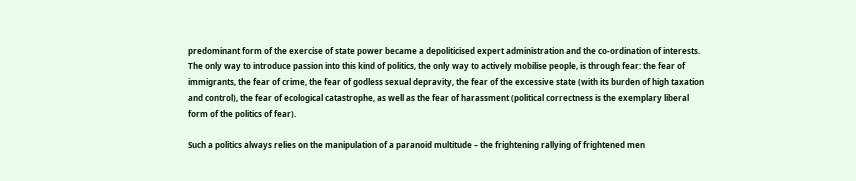predominant form of the exercise of state power became a depoliticised expert administration and the co-ordination of interests. The only way to introduce passion into this kind of politics, the only way to actively mobilise people, is through fear: the fear of immigrants, the fear of crime, the fear of godless sexual depravity, the fear of the excessive state (with its burden of high taxation and control), the fear of ecological catastrophe, as well as the fear of harassment (political correctness is the exemplary liberal form of the politics of fear).

Such a politics always relies on the manipulation of a paranoid multitude – the frightening rallying of frightened men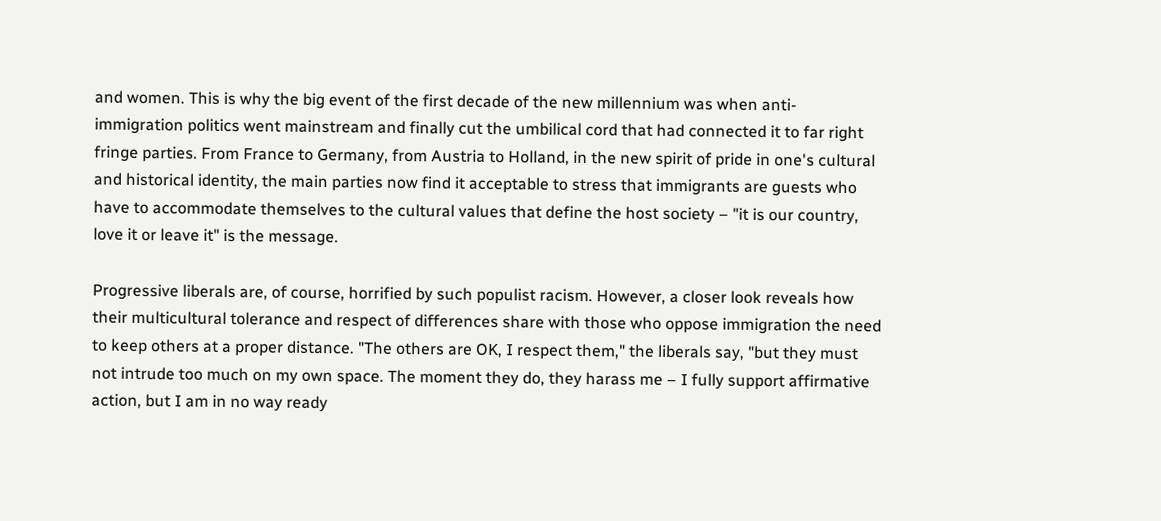and women. This is why the big event of the first decade of the new millennium was when anti-immigration politics went mainstream and finally cut the umbilical cord that had connected it to far right fringe parties. From France to Germany, from Austria to Holland, in the new spirit of pride in one's cultural and historical identity, the main parties now find it acceptable to stress that immigrants are guests who have to accommodate themselves to the cultural values that define the host society – "it is our country, love it or leave it" is the message.

Progressive liberals are, of course, horrified by such populist racism. However, a closer look reveals how their multicultural tolerance and respect of differences share with those who oppose immigration the need to keep others at a proper distance. "The others are OK, I respect them," the liberals say, "but they must not intrude too much on my own space. The moment they do, they harass me – I fully support affirmative action, but I am in no way ready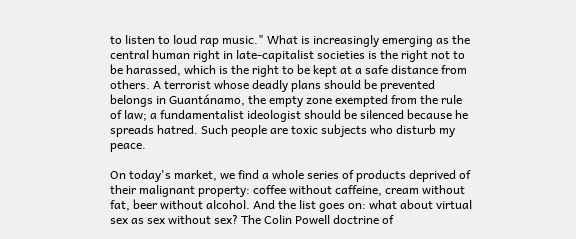to listen to loud rap music." What is increasingly emerging as the central human right in late-capitalist societies is the right not to be harassed, which is the right to be kept at a safe distance from others. A terrorist whose deadly plans should be prevented belongs in Guantánamo, the empty zone exempted from the rule of law; a fundamentalist ideologist should be silenced because he spreads hatred. Such people are toxic subjects who disturb my peace.

On today's market, we find a whole series of products deprived of their malignant property: coffee without caffeine, cream without fat, beer without alcohol. And the list goes on: what about virtual sex as sex without sex? The Colin Powell doctrine of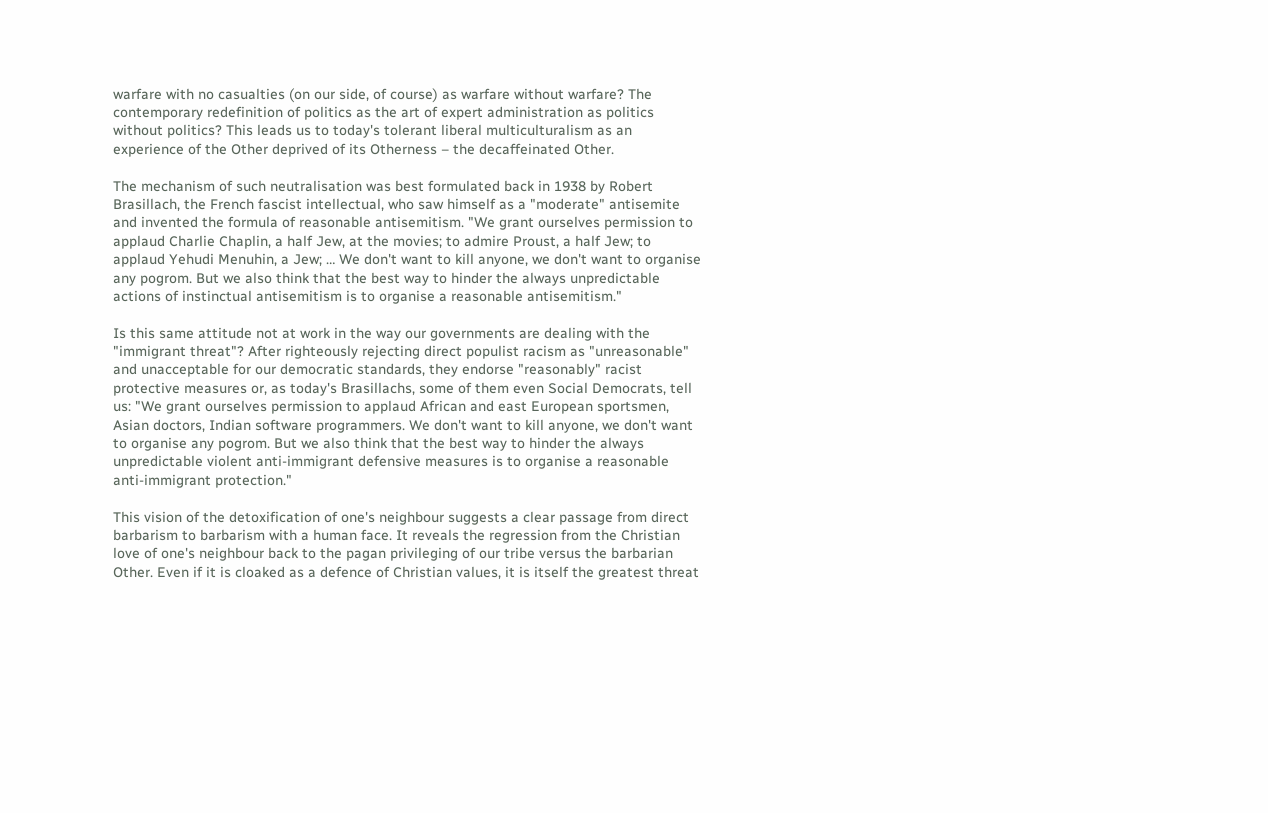warfare with no casualties (on our side, of course) as warfare without warfare? The contemporary redefinition of politics as the art of expert administration as politics without politics? This leads us to today's tolerant liberal multiculturalism as an experience of the Other deprived of its Otherness – the decaffeinated Other.

The mechanism of such neutralisation was best formulated back in 1938 by Robert Brasillach, the French fascist intellectual, who saw himself as a "moderate" antisemite and invented the formula of reasonable antisemitism. "We grant ourselves permission to applaud Charlie Chaplin, a half Jew, at the movies; to admire Proust, a half Jew; to applaud Yehudi Menuhin, a Jew; … We don't want to kill anyone, we don't want to organise any pogrom. But we also think that the best way to hinder the always unpredictable actions of instinctual antisemitism is to organise a reasonable antisemitism."

Is this same attitude not at work in the way our governments are dealing with the "immigrant threat"? After righteously rejecting direct populist racism as "unreasonable" and unacceptable for our democratic standards, they endorse "reasonably" racist protective measures or, as today's Brasillachs, some of them even Social Democrats, tell us: "We grant ourselves permission to applaud African and east European sportsmen, Asian doctors, Indian software programmers. We don't want to kill anyone, we don't want to organise any pogrom. But we also think that the best way to hinder the always unpredictable violent anti-immigrant defensive measures is to organise a reasonable anti-immigrant protection."

This vision of the detoxification of one's neighbour suggests a clear passage from direct barbarism to barbarism with a human face. It reveals the regression from the Christian love of one's neighbour back to the pagan privileging of our tribe versus the barbarian Other. Even if it is cloaked as a defence of Christian values, it is itself the greatest threat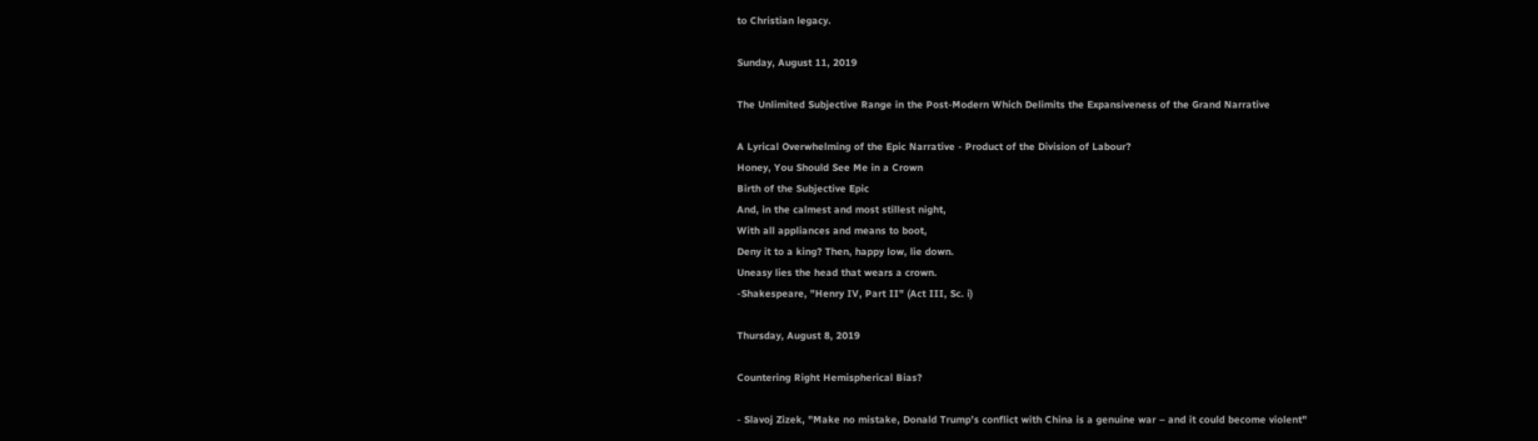to Christian legacy.

Sunday, August 11, 2019

The Unlimited Subjective Range in the Post-Modern Which Delimits the Expansiveness of the Grand Narrative

A Lyrical Overwhelming of the Epic Narrative - Product of the Division of Labour?
Honey, You Should See Me in a Crown
Birth of the Subjective Epic
And, in the calmest and most stillest night,
With all appliances and means to boot,
Deny it to a king? Then, happy low, lie down.
Uneasy lies the head that wears a crown.
-Shakespeare, "Henry IV, Part II" (Act III, Sc. i)

Thursday, August 8, 2019

Countering Right Hemispherical Bias?

- Slavoj Zizek, "Make no mistake, Donald Trump’s conflict with China is a genuine war – and it could become violent"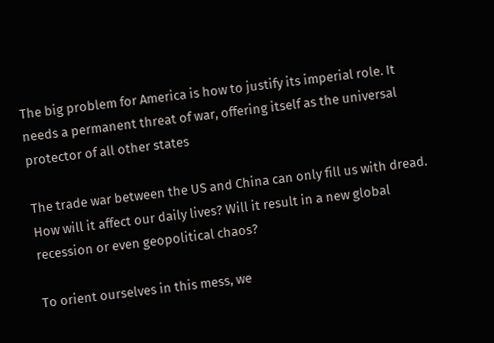The big problem for America is how to justify its imperial role. It needs a permanent threat of war, offering itself as the universal protector of all other states

The trade war between the US and China can only fill us with dread. How will it affect our daily lives? Will it result in a new global recession or even geopolitical chaos?

To orient ourselves in this mess, we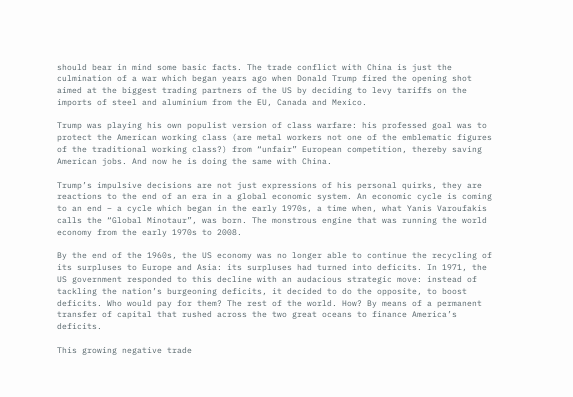should bear in mind some basic facts. The trade conflict with China is just the culmination of a war which began years ago when Donald Trump fired the opening shot aimed at the biggest trading partners of the US by deciding to levy tariffs on the imports of steel and aluminium from the EU, Canada and Mexico.

Trump was playing his own populist version of class warfare: his professed goal was to protect the American working class (are metal workers not one of the emblematic figures of the traditional working class?) from “unfair” European competition, thereby saving American jobs. And now he is doing the same with China.

Trump’s impulsive decisions are not just expressions of his personal quirks, they are reactions to the end of an era in a global economic system. An economic cycle is coming to an end – a cycle which began in the early 1970s, a time when, what Yanis Varoufakis calls the “Global Minotaur”, was born. The monstrous engine that was running the world economy from the early 1970s to 2008.

By the end of the 1960s, the US economy was no longer able to continue the recycling of its surpluses to Europe and Asia: its surpluses had turned into deficits. In 1971, the US government responded to this decline with an audacious strategic move: instead of tackling the nation’s burgeoning deficits, it decided to do the opposite, to boost deficits. Who would pay for them? The rest of the world. How? By means of a permanent transfer of capital that rushed across the two great oceans to finance America’s deficits.

This growing negative trade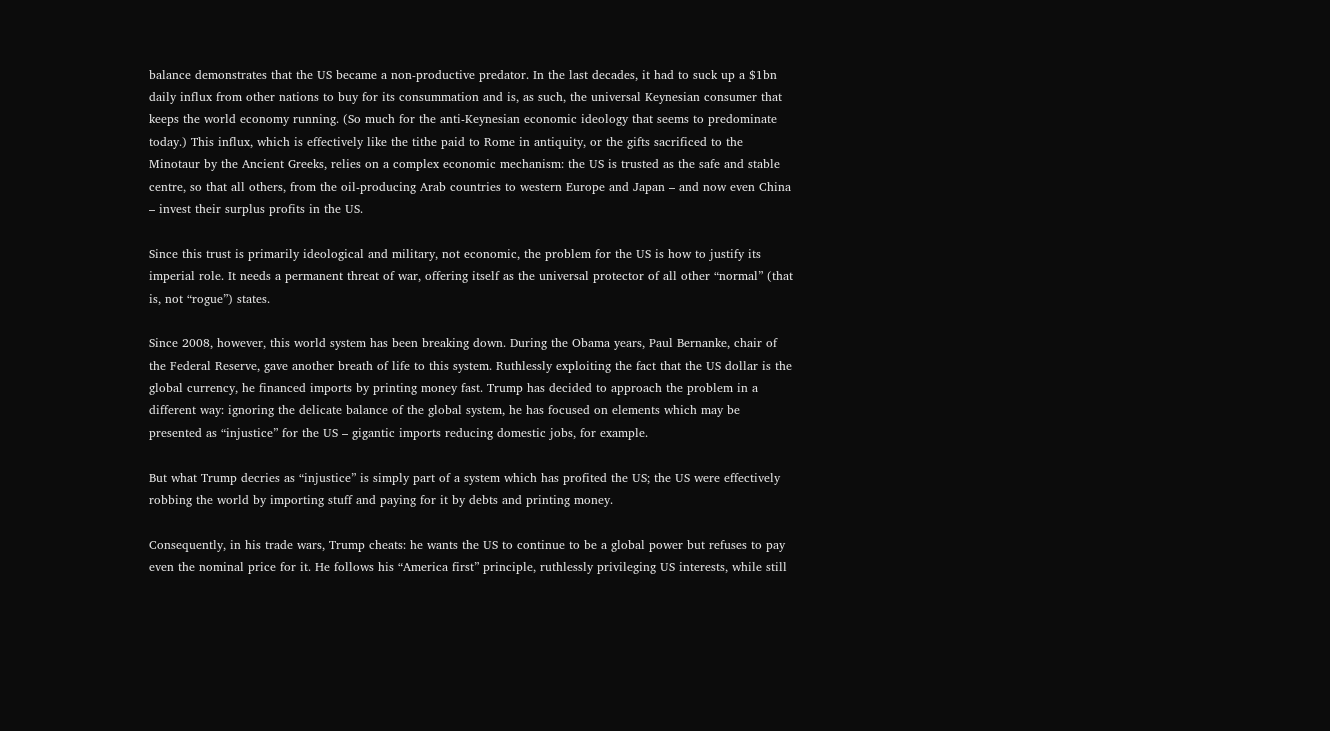balance demonstrates that the US became a non-productive predator. In the last decades, it had to suck up a $1bn daily influx from other nations to buy for its consummation and is, as such, the universal Keynesian consumer that keeps the world economy running. (So much for the anti-Keynesian economic ideology that seems to predominate today.) This influx, which is effectively like the tithe paid to Rome in antiquity, or the gifts sacrificed to the Minotaur by the Ancient Greeks, relies on a complex economic mechanism: the US is trusted as the safe and stable centre, so that all others, from the oil-producing Arab countries to western Europe and Japan – and now even China – invest their surplus profits in the US.

Since this trust is primarily ideological and military, not economic, the problem for the US is how to justify its imperial role. It needs a permanent threat of war, offering itself as the universal protector of all other “normal” (that is, not “rogue”) states.

Since 2008, however, this world system has been breaking down. During the Obama years, Paul Bernanke, chair of the Federal Reserve, gave another breath of life to this system. Ruthlessly exploiting the fact that the US dollar is the global currency, he financed imports by printing money fast. Trump has decided to approach the problem in a different way: ignoring the delicate balance of the global system, he has focused on elements which may be presented as “injustice” for the US – gigantic imports reducing domestic jobs, for example.

But what Trump decries as “injustice” is simply part of a system which has profited the US; the US were effectively robbing the world by importing stuff and paying for it by debts and printing money.

Consequently, in his trade wars, Trump cheats: he wants the US to continue to be a global power but refuses to pay even the nominal price for it. He follows his “America first” principle, ruthlessly privileging US interests, while still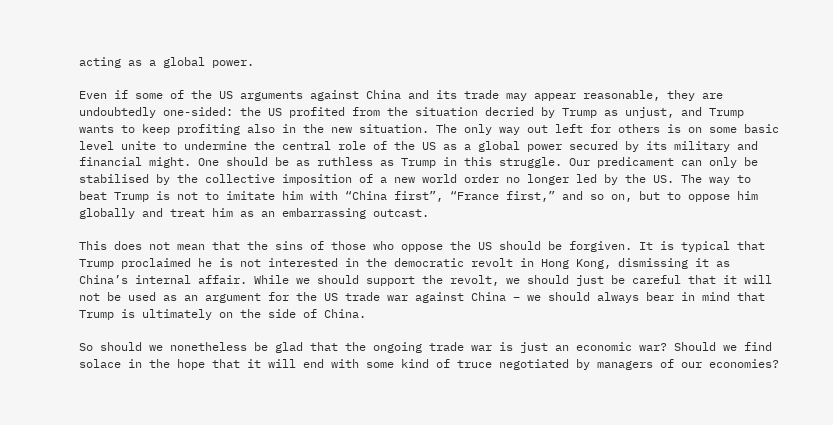acting as a global power.

Even if some of the US arguments against China and its trade may appear reasonable, they are undoubtedly one-sided: the US profited from the situation decried by Trump as unjust, and Trump wants to keep profiting also in the new situation. The only way out left for others is on some basic level unite to undermine the central role of the US as a global power secured by its military and financial might. One should be as ruthless as Trump in this struggle. Our predicament can only be stabilised by the collective imposition of a new world order no longer led by the US. The way to beat Trump is not to imitate him with “China first”, “France first,” and so on, but to oppose him globally and treat him as an embarrassing outcast.

This does not mean that the sins of those who oppose the US should be forgiven. It is typical that Trump proclaimed he is not interested in the democratic revolt in Hong Kong, dismissing it as China’s internal affair. While we should support the revolt, we should just be careful that it will not be used as an argument for the US trade war against China – we should always bear in mind that Trump is ultimately on the side of China.

So should we nonetheless be glad that the ongoing trade war is just an economic war? Should we find solace in the hope that it will end with some kind of truce negotiated by managers of our economies?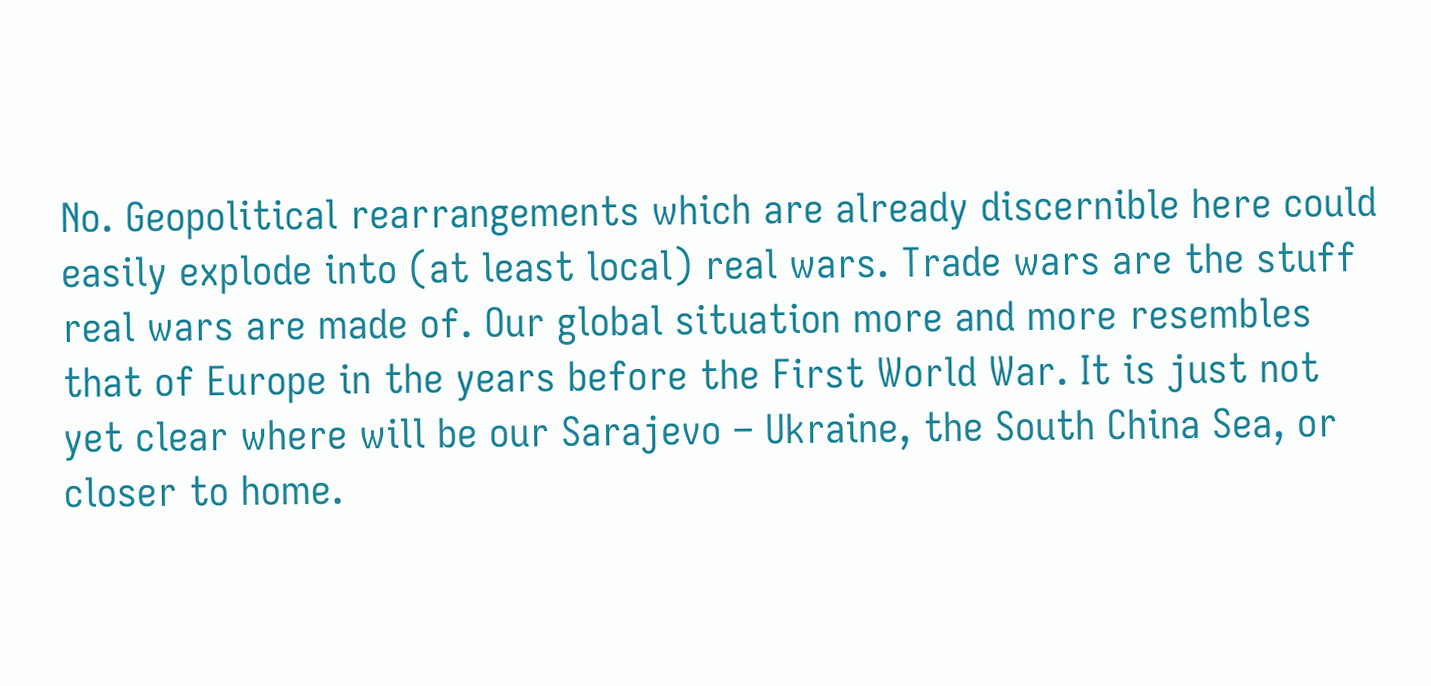No. Geopolitical rearrangements which are already discernible here could easily explode into (at least local) real wars. Trade wars are the stuff real wars are made of. Our global situation more and more resembles that of Europe in the years before the First World War. It is just not yet clear where will be our Sarajevo – Ukraine, the South China Sea, or closer to home.